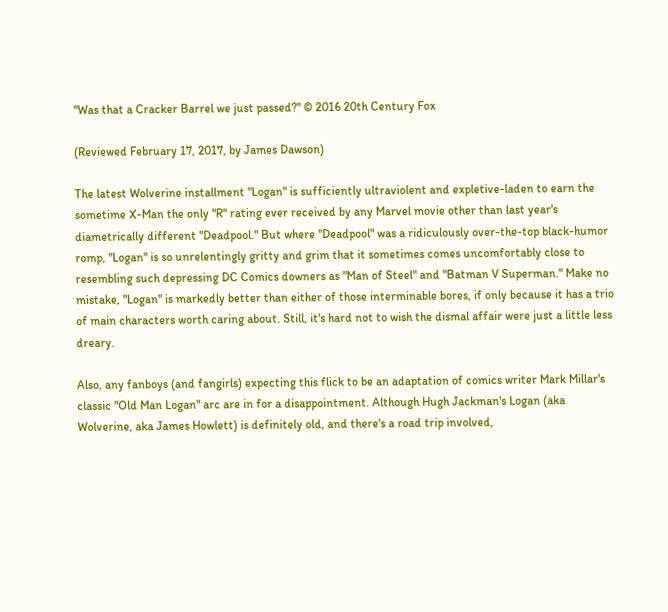"Was that a Cracker Barrel we just passed?" © 2016 20th Century Fox

(Reviewed February 17, 2017, by James Dawson)

The latest Wolverine installment "Logan" is sufficiently ultraviolent and expletive-laden to earn the sometime X-Man the only "R" rating ever received by any Marvel movie other than last year's diametrically different "Deadpool." But where "Deadpool" was a ridiculously over-the-top black-humor romp, "Logan" is so unrelentingly gritty and grim that it sometimes comes uncomfortably close to resembling such depressing DC Comics downers as "Man of Steel" and "Batman V Superman." Make no mistake, "Logan" is markedly better than either of those interminable bores, if only because it has a trio of main characters worth caring about. Still, it's hard not to wish the dismal affair were just a little less dreary.

Also, any fanboys (and fangirls) expecting this flick to be an adaptation of comics writer Mark Millar's classic "Old Man Logan" arc are in for a disappointment. Although Hugh Jackman's Logan (aka Wolverine, aka James Howlett) is definitely old, and there's a road trip involved,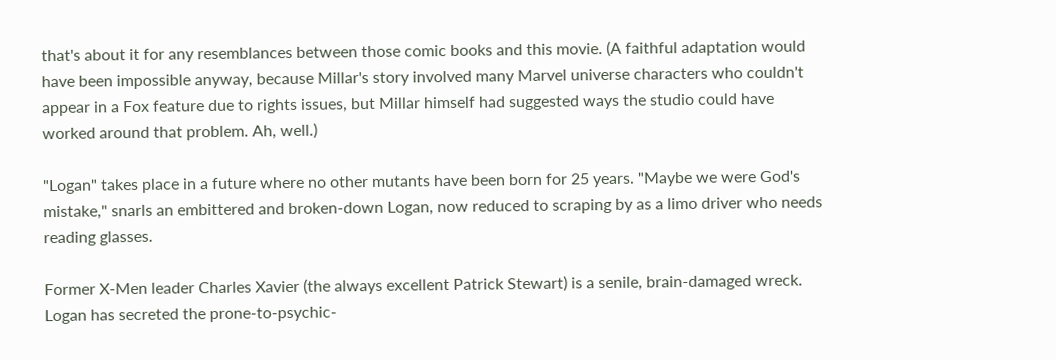that's about it for any resemblances between those comic books and this movie. (A faithful adaptation would have been impossible anyway, because Millar's story involved many Marvel universe characters who couldn't appear in a Fox feature due to rights issues, but Millar himself had suggested ways the studio could have worked around that problem. Ah, well.)

"Logan" takes place in a future where no other mutants have been born for 25 years. "Maybe we were God's mistake," snarls an embittered and broken-down Logan, now reduced to scraping by as a limo driver who needs reading glasses.

Former X-Men leader Charles Xavier (the always excellent Patrick Stewart) is a senile, brain-damaged wreck. Logan has secreted the prone-to-psychic-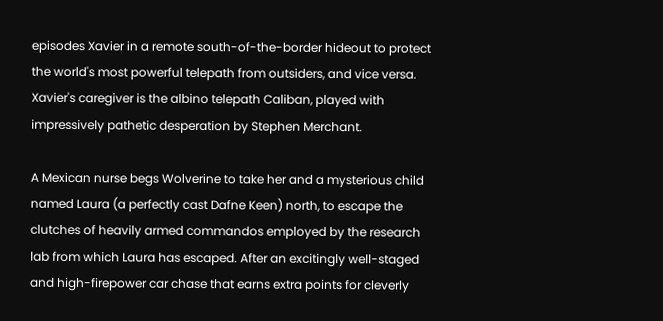episodes Xavier in a remote south-of-the-border hideout to protect the world's most powerful telepath from outsiders, and vice versa. Xavier's caregiver is the albino telepath Caliban, played with impressively pathetic desperation by Stephen Merchant.

A Mexican nurse begs Wolverine to take her and a mysterious child named Laura (a perfectly cast Dafne Keen) north, to escape the clutches of heavily armed commandos employed by the research lab from which Laura has escaped. After an excitingly well-staged and high-firepower car chase that earns extra points for cleverly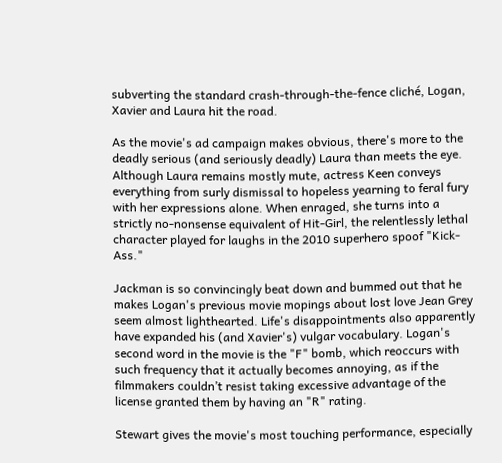subverting the standard crash-through-the-fence cliché, Logan, Xavier and Laura hit the road.

As the movie's ad campaign makes obvious, there's more to the deadly serious (and seriously deadly) Laura than meets the eye. Although Laura remains mostly mute, actress Keen conveys everything from surly dismissal to hopeless yearning to feral fury with her expressions alone. When enraged, she turns into a strictly no-nonsense equivalent of Hit-Girl, the relentlessly lethal character played for laughs in the 2010 superhero spoof "Kick-Ass."

Jackman is so convincingly beat down and bummed out that he makes Logan's previous movie mopings about lost love Jean Grey seem almost lighthearted. Life's disappointments also apparently have expanded his (and Xavier's) vulgar vocabulary. Logan's second word in the movie is the "F" bomb, which reoccurs with such frequency that it actually becomes annoying, as if the filmmakers couldn’t resist taking excessive advantage of the license granted them by having an "R" rating.

Stewart gives the movie's most touching performance, especially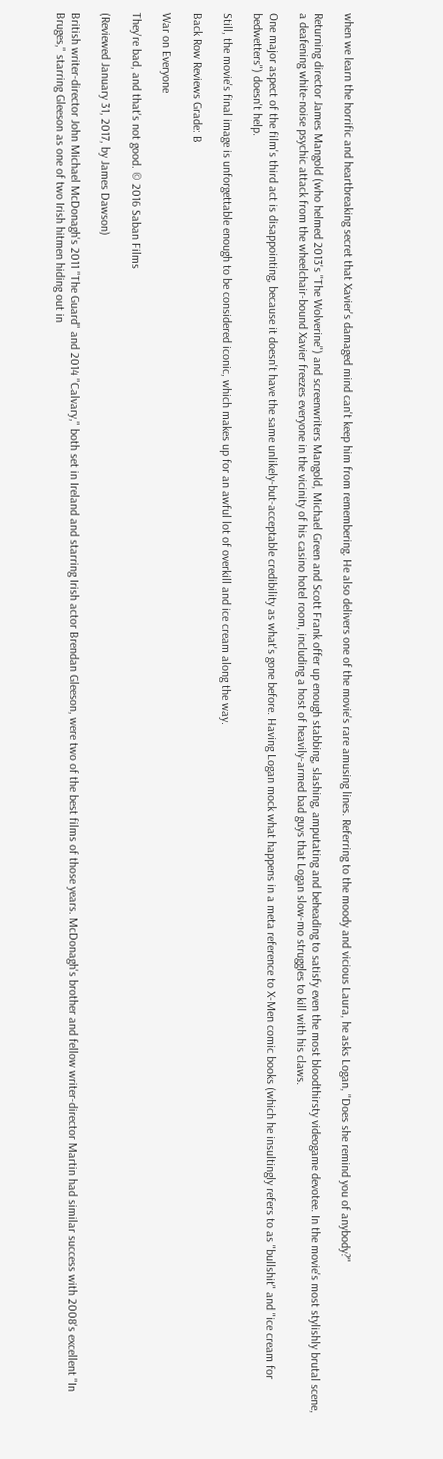when we learn the horrific and heartbreaking secret that Xavier's damaged mind can't keep him from remembering. He also delivers one of the movie's rare amusing lines. Referring to the moody and vicious Laura, he asks Logan, "Does she remind you of anybody?"

Returning director James Mangold (who helmed 2013's "The Wolverine") and screenwriters Mangold, Michael Green and Scott Frank offer up enough stabbing, slashing, amputating and beheading to satisfy even the most bloodthirsty videogame devotee. In the movie's most stylishly brutal scene, a deafening white-noise psychic attack from the wheelchair-bound Xavier freezes everyone in the vicinity of his casino hotel room, including a host of heavily-armed bad guys that Logan slow-mo struggles to kill with his claws.

One major aspect of the film's third act is disappointing, because it doesn't have the same unlikely-but-acceptable credibility as what's gone before. Having Logan mock what happens in a meta reference to X-Men comic books (which he insultingly refers to as "bullshit" and "ice cream for bedwetters") doesn't help.

Still, the movie's final image is unforgettable enough to be considered iconic, which makes up for an awful lot of overkill and ice cream along the way.

Back Row Reviews Grade: B

War on Everyone

They're bad, and that's not good. © 2016 Saban Films

(Reviewed January 31, 2017, by James Dawson)

British writer-director John Michael McDonagh's 2011 "The Guard" and 2014 "Calvary," both set in Ireland and starring Irish actor Brendan Gleeson, were two of the best films of those years. McDonagh's brother and fellow writer-director Martin had similar success with 2008's excellent "In Bruges," starring Gleeson as one of two Irish hitmen hiding out in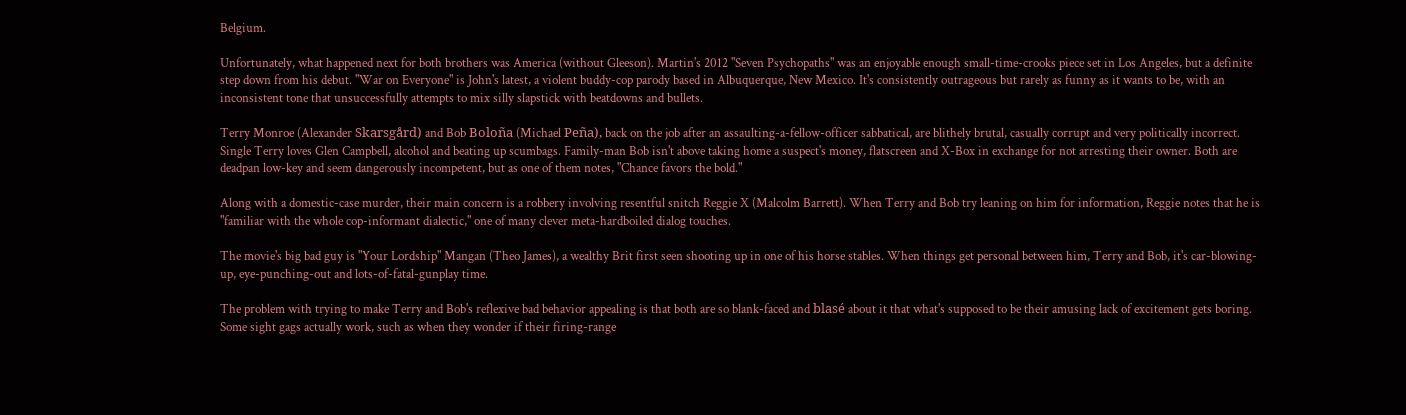Belgium.

Unfortunately, what happened next for both brothers was America (without Gleeson). Martin's 2012 "Seven Psychopaths" was an enjoyable enough small-time-crooks piece set in Los Angeles, but a definite step down from his debut. "War on Everyone" is John's latest, a violent buddy-cop parody based in Albuquerque, New Mexico. It's consistently outrageous but rarely as funny as it wants to be, with an inconsistent tone that unsuccessfully attempts to mix silly slapstick with beatdowns and bullets.

Terry Monroe (Alexander Skarsgård) and Bob Boloña (Michael Peña), back on the job after an assaulting-a-fellow-officer sabbatical, are blithely brutal, casually corrupt and very politically incorrect. Single Terry loves Glen Campbell, alcohol and beating up scumbags. Family-man Bob isn't above taking home a suspect's money, flatscreen and X-Box in exchange for not arresting their owner. Both are deadpan low-key and seem dangerously incompetent, but as one of them notes, "Chance favors the bold."

Along with a domestic-case murder, their main concern is a robbery involving resentful snitch Reggie X (Malcolm Barrett). When Terry and Bob try leaning on him for information, Reggie notes that he is "familiar with the whole cop-informant dialectic," one of many clever meta-hardboiled dialog touches.

The movie's big bad guy is "Your Lordship" Mangan (Theo James), a wealthy Brit first seen shooting up in one of his horse stables. When things get personal between him, Terry and Bob, it's car-blowing-up, eye-punching-out and lots-of-fatal-gunplay time.

The problem with trying to make Terry and Bob's reflexive bad behavior appealing is that both are so blank-faced and blasé about it that what's supposed to be their amusing lack of excitement gets boring. Some sight gags actually work, such as when they wonder if their firing-range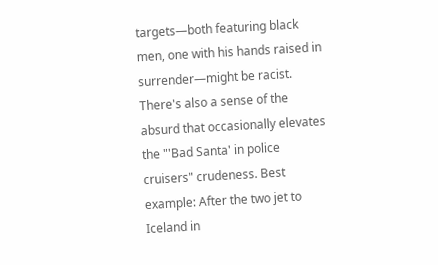targets—both featuring black men, one with his hands raised in surrender—might be racist. There's also a sense of the absurd that occasionally elevates the "'Bad Santa' in police cruisers" crudeness. Best example: After the two jet to Iceland in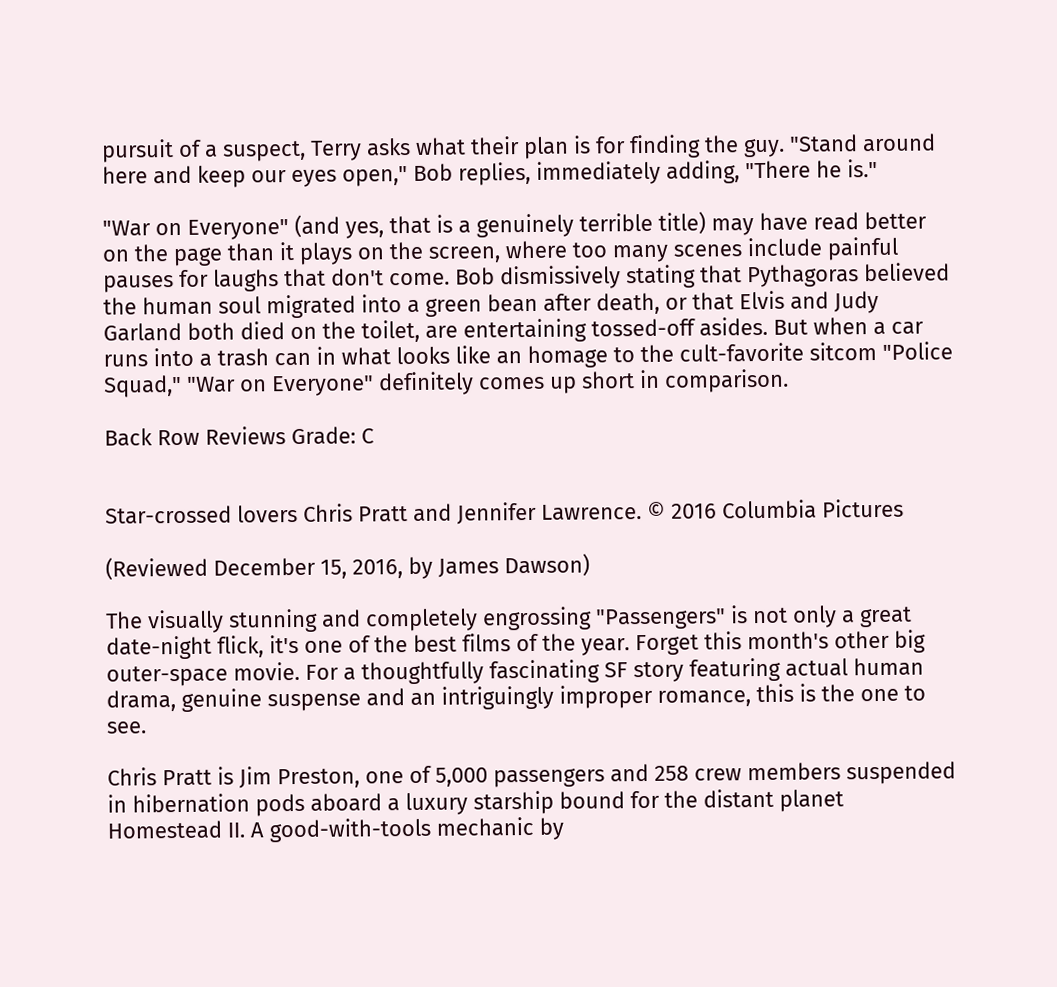pursuit of a suspect, Terry asks what their plan is for finding the guy. "Stand around here and keep our eyes open," Bob replies, immediately adding, "There he is."

"War on Everyone" (and yes, that is a genuinely terrible title) may have read better on the page than it plays on the screen, where too many scenes include painful pauses for laughs that don't come. Bob dismissively stating that Pythagoras believed the human soul migrated into a green bean after death, or that Elvis and Judy Garland both died on the toilet, are entertaining tossed-off asides. But when a car runs into a trash can in what looks like an homage to the cult-favorite sitcom "Police Squad," "War on Everyone" definitely comes up short in comparison.

Back Row Reviews Grade: C


Star-crossed lovers Chris Pratt and Jennifer Lawrence. © 2016 Columbia Pictures

(Reviewed December 15, 2016, by James Dawson)

The visually stunning and completely engrossing "Passengers" is not only a great date-night flick, it's one of the best films of the year. Forget this month's other big outer-space movie. For a thoughtfully fascinating SF story featuring actual human drama, genuine suspense and an intriguingly improper romance, this is the one to see.

Chris Pratt is Jim Preston, one of 5,000 passengers and 258 crew members suspended in hibernation pods aboard a luxury starship bound for the distant planet Homestead II. A good-with-tools mechanic by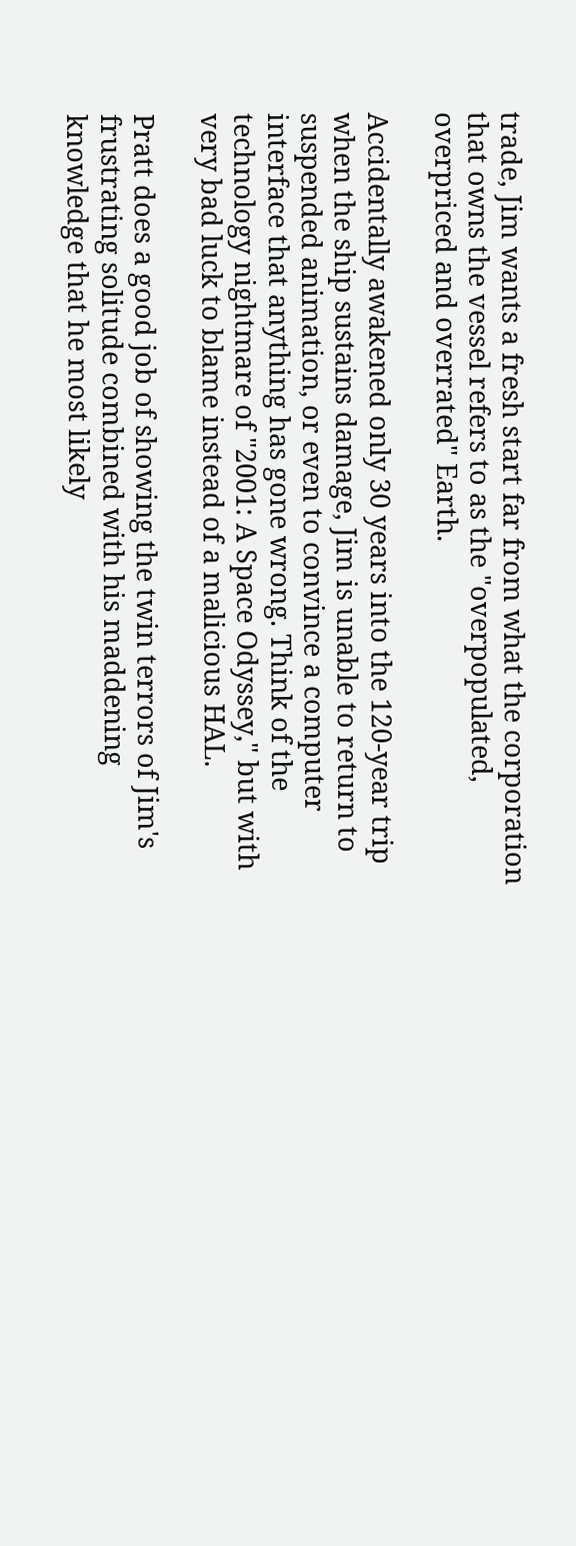trade, Jim wants a fresh start far from what the corporation that owns the vessel refers to as the "overpopulated, overpriced and overrated" Earth.

Accidentally awakened only 30 years into the 120-year trip when the ship sustains damage, Jim is unable to return to suspended animation, or even to convince a computer interface that anything has gone wrong. Think of the technology nightmare of "2001: A Space Odyssey," but with very bad luck to blame instead of a malicious HAL.

Pratt does a good job of showing the twin terrors of Jim's frustrating solitude combined with his maddening knowledge that he most likely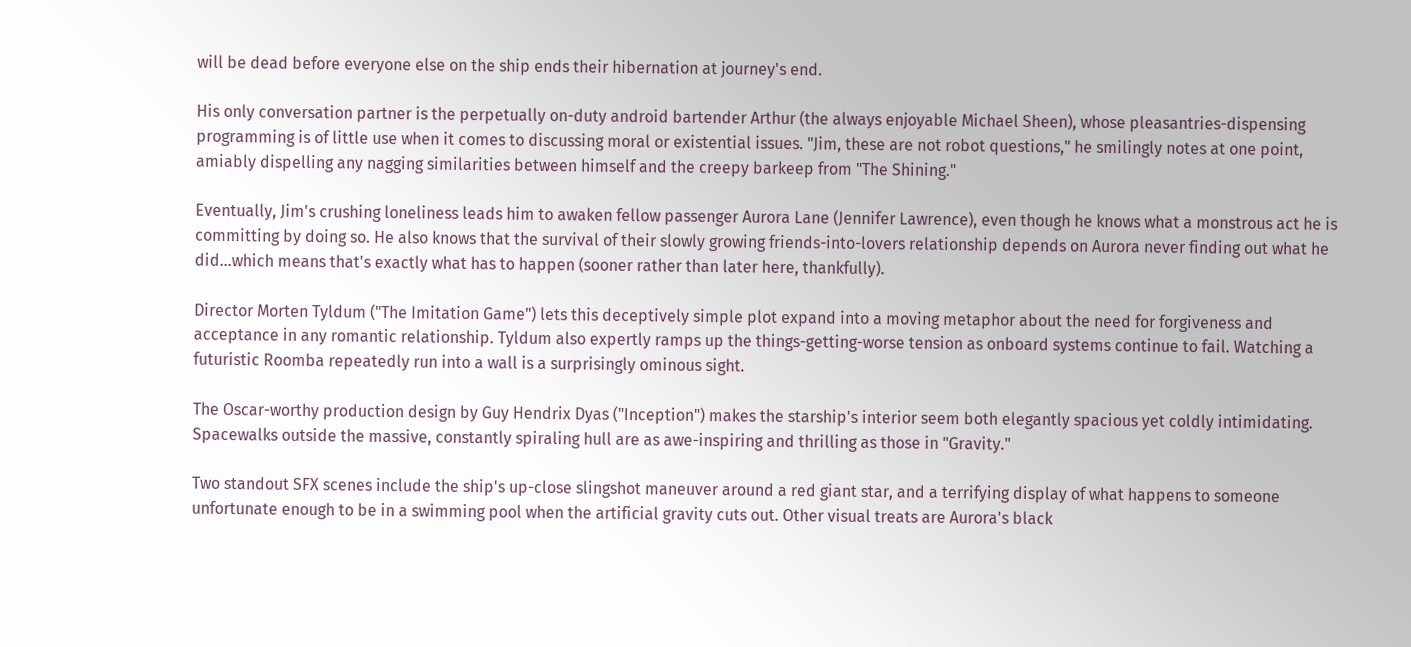will be dead before everyone else on the ship ends their hibernation at journey's end.

His only conversation partner is the perpetually on-duty android bartender Arthur (the always enjoyable Michael Sheen), whose pleasantries-dispensing programming is of little use when it comes to discussing moral or existential issues. "Jim, these are not robot questions," he smilingly notes at one point, amiably dispelling any nagging similarities between himself and the creepy barkeep from "The Shining."

Eventually, Jim's crushing loneliness leads him to awaken fellow passenger Aurora Lane (Jennifer Lawrence), even though he knows what a monstrous act he is committing by doing so. He also knows that the survival of their slowly growing friends-into-lovers relationship depends on Aurora never finding out what he did…which means that's exactly what has to happen (sooner rather than later here, thankfully).

Director Morten Tyldum ("The Imitation Game") lets this deceptively simple plot expand into a moving metaphor about the need for forgiveness and acceptance in any romantic relationship. Tyldum also expertly ramps up the things-getting-worse tension as onboard systems continue to fail. Watching a futuristic Roomba repeatedly run into a wall is a surprisingly ominous sight.

The Oscar-worthy production design by Guy Hendrix Dyas ("Inception") makes the starship's interior seem both elegantly spacious yet coldly intimidating. Spacewalks outside the massive, constantly spiraling hull are as awe-inspiring and thrilling as those in "Gravity."

Two standout SFX scenes include the ship's up-close slingshot maneuver around a red giant star, and a terrifying display of what happens to someone unfortunate enough to be in a swimming pool when the artificial gravity cuts out. Other visual treats are Aurora's black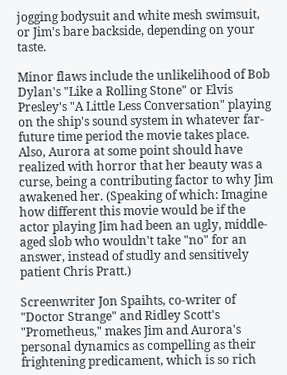jogging bodysuit and white mesh swimsuit, or Jim's bare backside, depending on your taste.

Minor flaws include the unlikelihood of Bob Dylan's "Like a Rolling Stone" or Elvis Presley's "A Little Less Conversation" playing on the ship's sound system in whatever far-future time period the movie takes place. Also, Aurora at some point should have realized with horror that her beauty was a curse, being a contributing factor to why Jim awakened her. (Speaking of which: Imagine how different this movie would be if the actor playing Jim had been an ugly, middle-aged slob who wouldn't take "no" for an answer, instead of studly and sensitively patient Chris Pratt.)

Screenwriter Jon Spaihts, co-writer of "Doctor Strange" and Ridley Scott's "Prometheus," makes Jim and Aurora's personal dynamics as compelling as their frightening predicament, which is so rich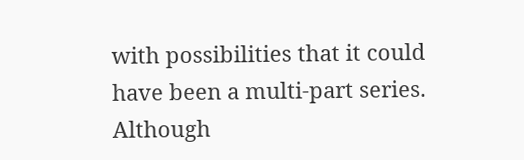with possibilities that it could have been a multi-part series. Although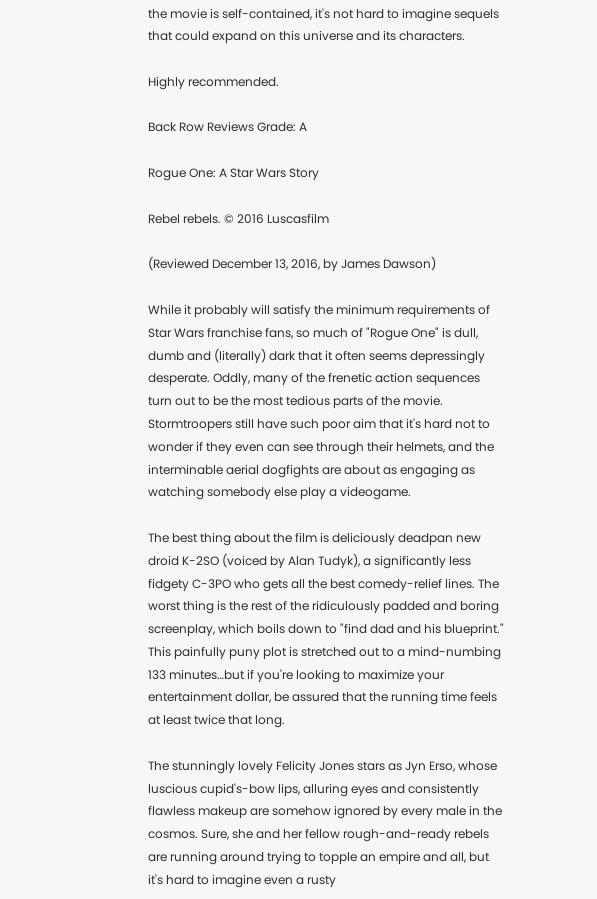the movie is self-contained, it's not hard to imagine sequels that could expand on this universe and its characters.

Highly recommended.

Back Row Reviews Grade: A

Rogue One: A Star Wars Story

Rebel rebels. © 2016 Luscasfilm

(Reviewed December 13, 2016, by James Dawson)

While it probably will satisfy the minimum requirements of Star Wars franchise fans, so much of "Rogue One" is dull, dumb and (literally) dark that it often seems depressingly desperate. Oddly, many of the frenetic action sequences turn out to be the most tedious parts of the movie. Stormtroopers still have such poor aim that it's hard not to wonder if they even can see through their helmets, and the interminable aerial dogfights are about as engaging as watching somebody else play a videogame.

The best thing about the film is deliciously deadpan new droid K-2SO (voiced by Alan Tudyk), a significantly less fidgety C-3PO who gets all the best comedy-relief lines. The worst thing is the rest of the ridiculously padded and boring screenplay, which boils down to "find dad and his blueprint." This painfully puny plot is stretched out to a mind-numbing 133 minutes…but if you're looking to maximize your entertainment dollar, be assured that the running time feels at least twice that long.

The stunningly lovely Felicity Jones stars as Jyn Erso, whose luscious cupid's-bow lips, alluring eyes and consistently flawless makeup are somehow ignored by every male in the cosmos. Sure, she and her fellow rough-and-ready rebels are running around trying to topple an empire and all, but it's hard to imagine even a rusty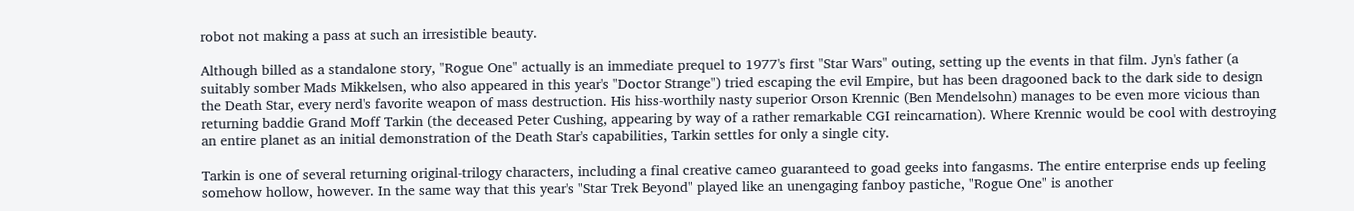robot not making a pass at such an irresistible beauty.

Although billed as a standalone story, "Rogue One" actually is an immediate prequel to 1977's first "Star Wars" outing, setting up the events in that film. Jyn's father (a suitably somber Mads Mikkelsen, who also appeared in this year's "Doctor Strange") tried escaping the evil Empire, but has been dragooned back to the dark side to design the Death Star, every nerd's favorite weapon of mass destruction. His hiss-worthily nasty superior Orson Krennic (Ben Mendelsohn) manages to be even more vicious than returning baddie Grand Moff Tarkin (the deceased Peter Cushing, appearing by way of a rather remarkable CGI reincarnation). Where Krennic would be cool with destroying an entire planet as an initial demonstration of the Death Star's capabilities, Tarkin settles for only a single city.

Tarkin is one of several returning original-trilogy characters, including a final creative cameo guaranteed to goad geeks into fangasms. The entire enterprise ends up feeling somehow hollow, however. In the same way that this year's "Star Trek Beyond" played like an unengaging fanboy pastiche, "Rogue One" is another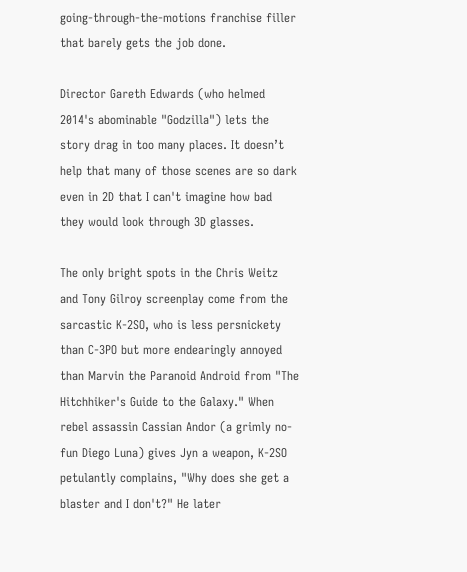going-through-the-motions franchise filler that barely gets the job done.

Director Gareth Edwards (who helmed 2014's abominable "Godzilla") lets the story drag in too many places. It doesn’t help that many of those scenes are so dark even in 2D that I can't imagine how bad they would look through 3D glasses.

The only bright spots in the Chris Weitz and Tony Gilroy screenplay come from the sarcastic K-2SO, who is less persnickety than C-3PO but more endearingly annoyed than Marvin the Paranoid Android from "The Hitchhiker's Guide to the Galaxy." When rebel assassin Cassian Andor (a grimly no-fun Diego Luna) gives Jyn a weapon, K-2SO petulantly complains, "Why does she get a blaster and I don't?" He later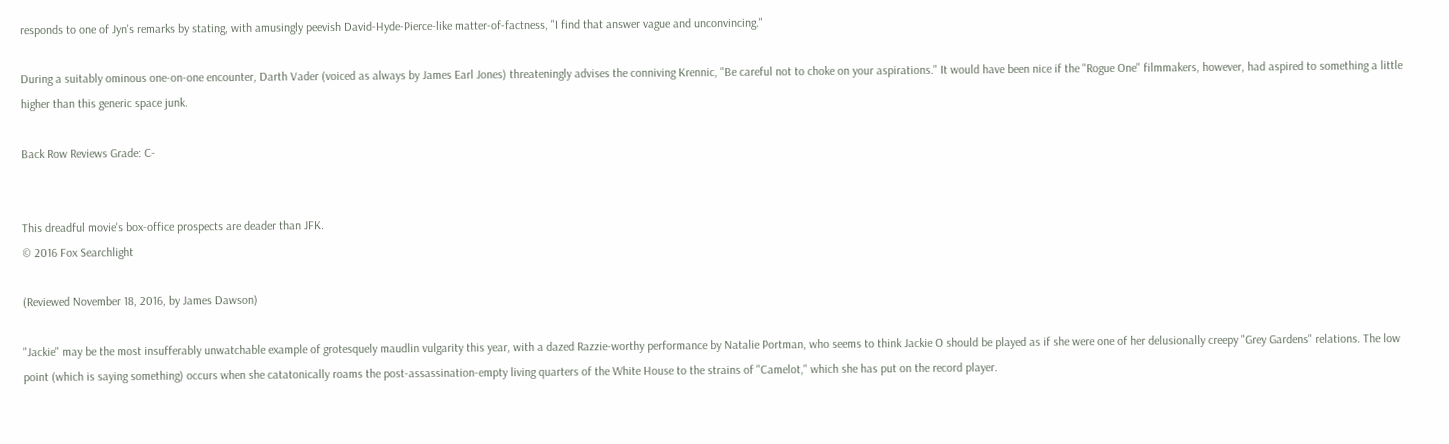responds to one of Jyn's remarks by stating, with amusingly peevish David-Hyde-Pierce-like matter-of-factness, "I find that answer vague and unconvincing."

During a suitably ominous one-on-one encounter, Darth Vader (voiced as always by James Earl Jones) threateningly advises the conniving Krennic, "Be careful not to choke on your aspirations." It would have been nice if the "Rogue One" filmmakers, however, had aspired to something a little higher than this generic space junk.

Back Row Reviews Grade: C-


This dreadful movie's box-office prospects are deader than JFK.
© 2016 Fox Searchlight

(Reviewed November 18, 2016, by James Dawson)

"Jackie" may be the most insufferably unwatchable example of grotesquely maudlin vulgarity this year, with a dazed Razzie-worthy performance by Natalie Portman, who seems to think Jackie O should be played as if she were one of her delusionally creepy "Grey Gardens" relations. The low point (which is saying something) occurs when she catatonically roams the post-assassination-empty living quarters of the White House to the strains of "Camelot," which she has put on the record player.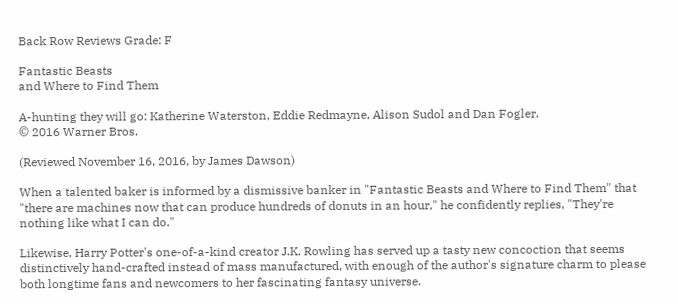Back Row Reviews Grade: F

Fantastic Beasts
and Where to Find Them

A-hunting they will go: Katherine Waterston, Eddie Redmayne, Alison Sudol and Dan Fogler.
© 2016 Warner Bros.

(Reviewed November 16, 2016, by James Dawson)

When a talented baker is informed by a dismissive banker in "Fantastic Beasts and Where to Find Them" that "there are machines now that can produce hundreds of donuts in an hour," he confidently replies, "They're nothing like what I can do."

Likewise, Harry Potter's one-of-a-kind creator J.K. Rowling has served up a tasty new concoction that seems distinctively hand-crafted instead of mass manufactured, with enough of the author's signature charm to please both longtime fans and newcomers to her fascinating fantasy universe.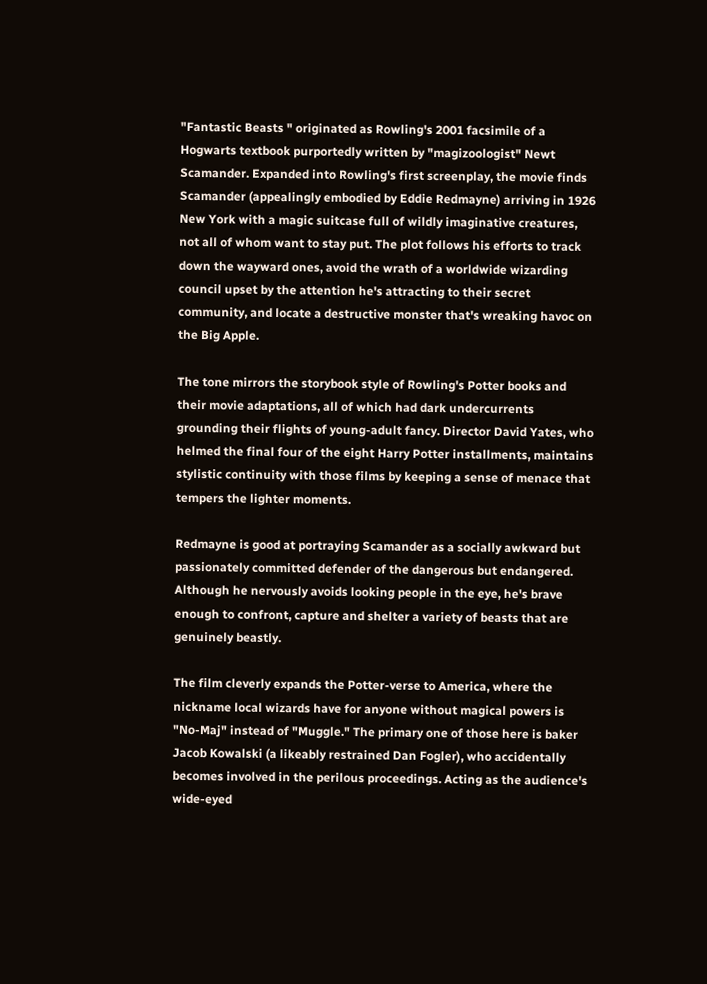"Fantastic Beasts " originated as Rowling's 2001 facsimile of a Hogwarts textbook purportedly written by "magizoologist" Newt Scamander. Expanded into Rowling's first screenplay, the movie finds Scamander (appealingly embodied by Eddie Redmayne) arriving in 1926 New York with a magic suitcase full of wildly imaginative creatures, not all of whom want to stay put. The plot follows his efforts to track down the wayward ones, avoid the wrath of a worldwide wizarding council upset by the attention he's attracting to their secret community, and locate a destructive monster that's wreaking havoc on the Big Apple.

The tone mirrors the storybook style of Rowling's Potter books and their movie adaptations, all of which had dark undercurrents grounding their flights of young-adult fancy. Director David Yates, who helmed the final four of the eight Harry Potter installments, maintains stylistic continuity with those films by keeping a sense of menace that tempers the lighter moments.

Redmayne is good at portraying Scamander as a socially awkward but passionately committed defender of the dangerous but endangered. Although he nervously avoids looking people in the eye, he's brave enough to confront, capture and shelter a variety of beasts that are genuinely beastly.

The film cleverly expands the Potter-verse to America, where the nickname local wizards have for anyone without magical powers is "No-Maj" instead of "Muggle." The primary one of those here is baker Jacob Kowalski (a likeably restrained Dan Fogler), who accidentally becomes involved in the perilous proceedings. Acting as the audience's wide-eyed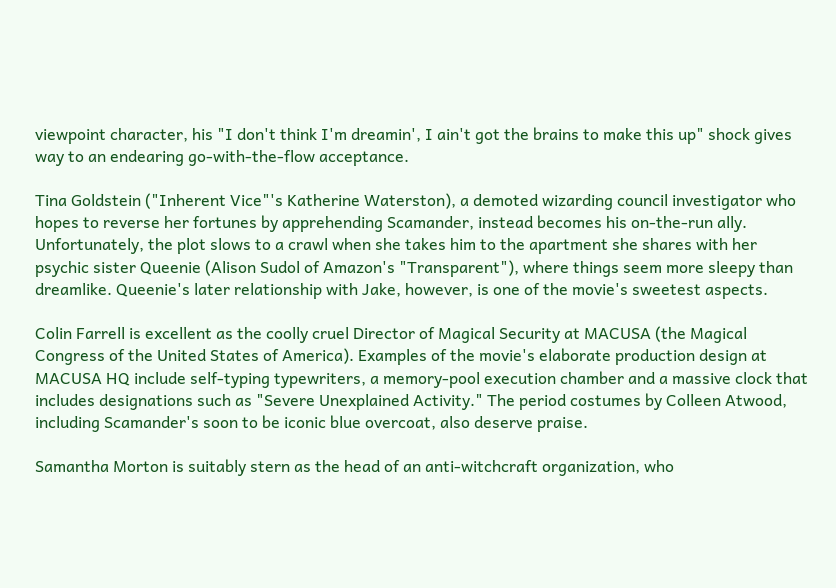viewpoint character, his "I don't think I'm dreamin', I ain't got the brains to make this up" shock gives way to an endearing go-with-the-flow acceptance.

Tina Goldstein ("Inherent Vice"'s Katherine Waterston), a demoted wizarding council investigator who hopes to reverse her fortunes by apprehending Scamander, instead becomes his on-the-run ally. Unfortunately, the plot slows to a crawl when she takes him to the apartment she shares with her psychic sister Queenie (Alison Sudol of Amazon's "Transparent"), where things seem more sleepy than dreamlike. Queenie's later relationship with Jake, however, is one of the movie's sweetest aspects.

Colin Farrell is excellent as the coolly cruel Director of Magical Security at MACUSA (the Magical Congress of the United States of America). Examples of the movie's elaborate production design at MACUSA HQ include self-typing typewriters, a memory-pool execution chamber and a massive clock that includes designations such as "Severe Unexplained Activity." The period costumes by Colleen Atwood, including Scamander's soon to be iconic blue overcoat, also deserve praise.

Samantha Morton is suitably stern as the head of an anti-witchcraft organization, who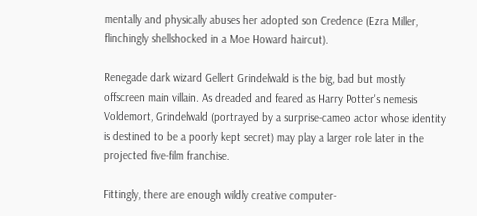mentally and physically abuses her adopted son Credence (Ezra Miller, flinchingly shellshocked in a Moe Howard haircut).

Renegade dark wizard Gellert Grindelwald is the big, bad but mostly offscreen main villain. As dreaded and feared as Harry Potter's nemesis Voldemort, Grindelwald (portrayed by a surprise-cameo actor whose identity is destined to be a poorly kept secret) may play a larger role later in the projected five-film franchise.

Fittingly, there are enough wildly creative computer-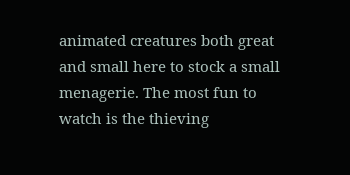animated creatures both great and small here to stock a small menagerie. The most fun to watch is the thieving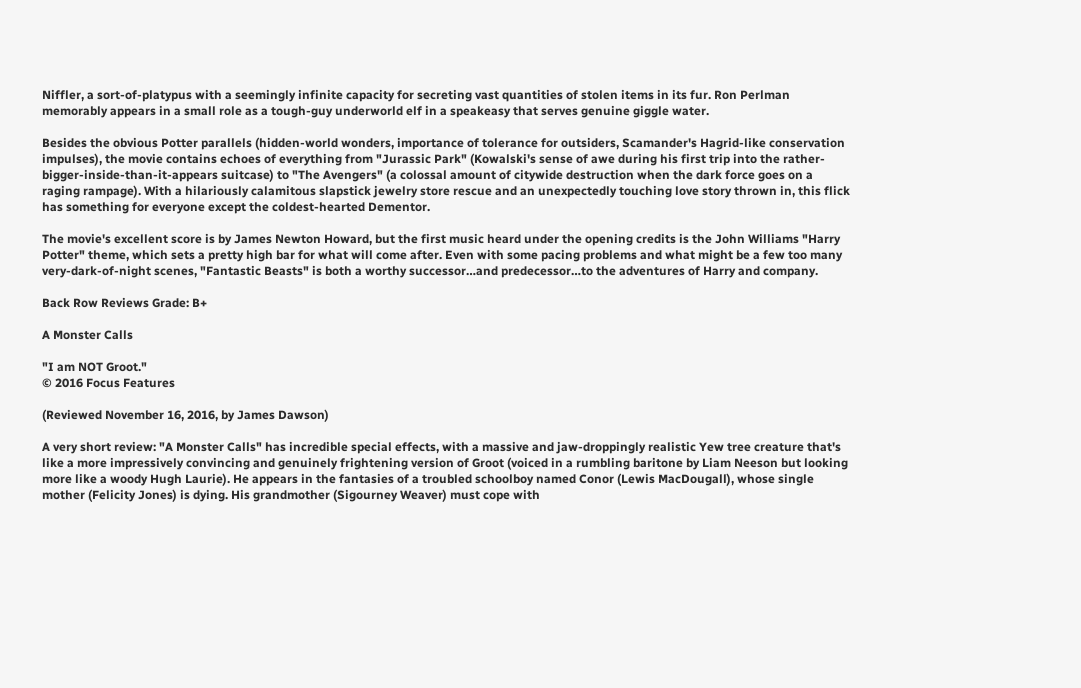Niffler, a sort-of-platypus with a seemingly infinite capacity for secreting vast quantities of stolen items in its fur. Ron Perlman memorably appears in a small role as a tough-guy underworld elf in a speakeasy that serves genuine giggle water.

Besides the obvious Potter parallels (hidden-world wonders, importance of tolerance for outsiders, Scamander's Hagrid-like conservation impulses), the movie contains echoes of everything from "Jurassic Park" (Kowalski's sense of awe during his first trip into the rather-bigger-inside-than-it-appears suitcase) to "The Avengers" (a colossal amount of citywide destruction when the dark force goes on a raging rampage). With a hilariously calamitous slapstick jewelry store rescue and an unexpectedly touching love story thrown in, this flick has something for everyone except the coldest-hearted Dementor.

The movie's excellent score is by James Newton Howard, but the first music heard under the opening credits is the John Williams "Harry Potter" theme, which sets a pretty high bar for what will come after. Even with some pacing problems and what might be a few too many very-dark-of-night scenes, "Fantastic Beasts" is both a worthy successor…and predecessor…to the adventures of Harry and company.

Back Row Reviews Grade: B+

A Monster Calls

"I am NOT Groot."
© 2016 Focus Features

(Reviewed November 16, 2016, by James Dawson)

A very short review: "A Monster Calls" has incredible special effects, with a massive and jaw-droppingly realistic Yew tree creature that's like a more impressively convincing and genuinely frightening version of Groot (voiced in a rumbling baritone by Liam Neeson but looking more like a woody Hugh Laurie). He appears in the fantasies of a troubled schoolboy named Conor (Lewis MacDougall), whose single mother (Felicity Jones) is dying. His grandmother (Sigourney Weaver) must cope with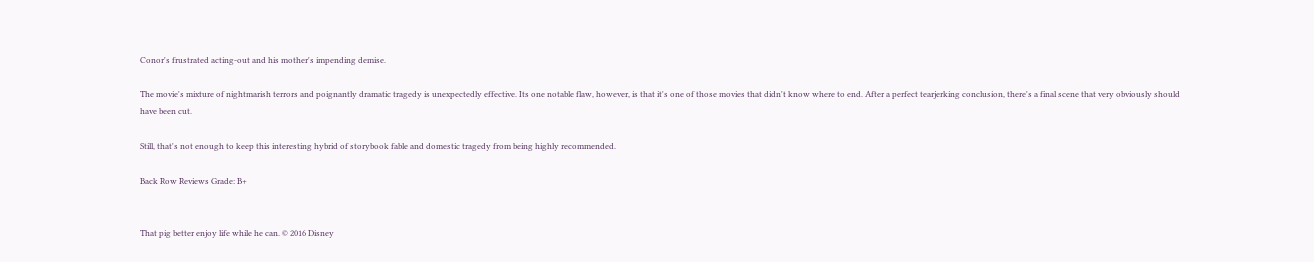Conor's frustrated acting-out and his mother's impending demise.

The movie's mixture of nightmarish terrors and poignantly dramatic tragedy is unexpectedly effective. Its one notable flaw, however, is that it's one of those movies that didn't know where to end. After a perfect tearjerking conclusion, there's a final scene that very obviously should have been cut.

Still, that's not enough to keep this interesting hybrid of storybook fable and domestic tragedy from being highly recommended.

Back Row Reviews Grade: B+


That pig better enjoy life while he can. © 2016 Disney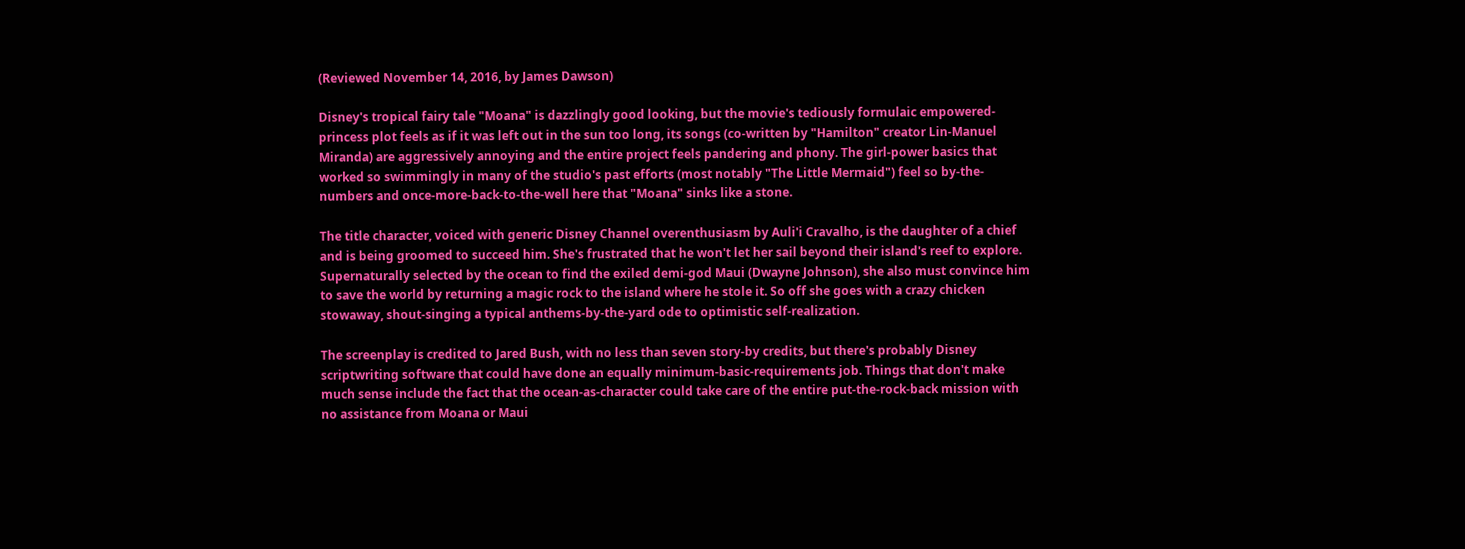(Reviewed November 14, 2016, by James Dawson)

Disney's tropical fairy tale "Moana" is dazzlingly good looking, but the movie's tediously formulaic empowered-princess plot feels as if it was left out in the sun too long, its songs (co-written by "Hamilton" creator Lin-Manuel Miranda) are aggressively annoying and the entire project feels pandering and phony. The girl-power basics that worked so swimmingly in many of the studio's past efforts (most notably "The Little Mermaid") feel so by-the-numbers and once-more-back-to-the-well here that "Moana" sinks like a stone.

The title character, voiced with generic Disney Channel overenthusiasm by Auli'i Cravalho, is the daughter of a chief and is being groomed to succeed him. She's frustrated that he won't let her sail beyond their island's reef to explore. Supernaturally selected by the ocean to find the exiled demi-god Maui (Dwayne Johnson), she also must convince him to save the world by returning a magic rock to the island where he stole it. So off she goes with a crazy chicken stowaway, shout-singing a typical anthems-by-the-yard ode to optimistic self-realization.

The screenplay is credited to Jared Bush, with no less than seven story-by credits, but there's probably Disney scriptwriting software that could have done an equally minimum-basic-requirements job. Things that don't make much sense include the fact that the ocean-as-character could take care of the entire put-the-rock-back mission with no assistance from Moana or Maui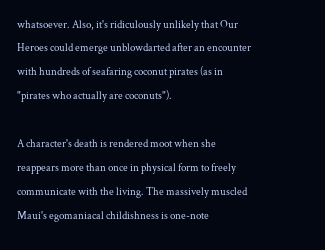whatsoever. Also, it's ridiculously unlikely that Our Heroes could emerge unblowdarted after an encounter with hundreds of seafaring coconut pirates (as in "pirates who actually are coconuts").

A character's death is rendered moot when she reappears more than once in physical form to freely communicate with the living. The massively muscled Maui's egomaniacal childishness is one-note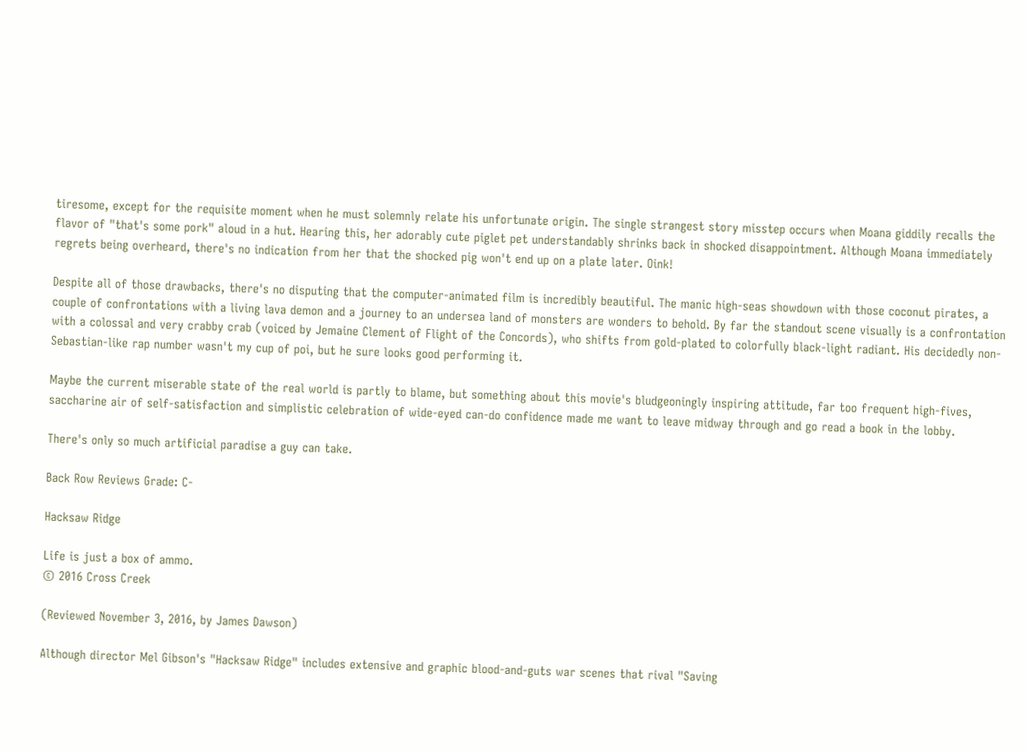tiresome, except for the requisite moment when he must solemnly relate his unfortunate origin. The single strangest story misstep occurs when Moana giddily recalls the flavor of "that's some pork" aloud in a hut. Hearing this, her adorably cute piglet pet understandably shrinks back in shocked disappointment. Although Moana immediately regrets being overheard, there's no indication from her that the shocked pig won't end up on a plate later. Oink!

Despite all of those drawbacks, there's no disputing that the computer-animated film is incredibly beautiful. The manic high-seas showdown with those coconut pirates, a couple of confrontations with a living lava demon and a journey to an undersea land of monsters are wonders to behold. By far the standout scene visually is a confrontation with a colossal and very crabby crab (voiced by Jemaine Clement of Flight of the Concords), who shifts from gold-plated to colorfully black-light radiant. His decidedly non-Sebastian-like rap number wasn't my cup of poi, but he sure looks good performing it.

Maybe the current miserable state of the real world is partly to blame, but something about this movie's bludgeoningly inspiring attitude, far too frequent high-fives, saccharine air of self-satisfaction and simplistic celebration of wide-eyed can-do confidence made me want to leave midway through and go read a book in the lobby.

There's only so much artificial paradise a guy can take.

Back Row Reviews Grade: C-

Hacksaw Ridge

Life is just a box of ammo.
© 2016 Cross Creek

(Reviewed November 3, 2016, by James Dawson)

Although director Mel Gibson's "Hacksaw Ridge" includes extensive and graphic blood-and-guts war scenes that rival "Saving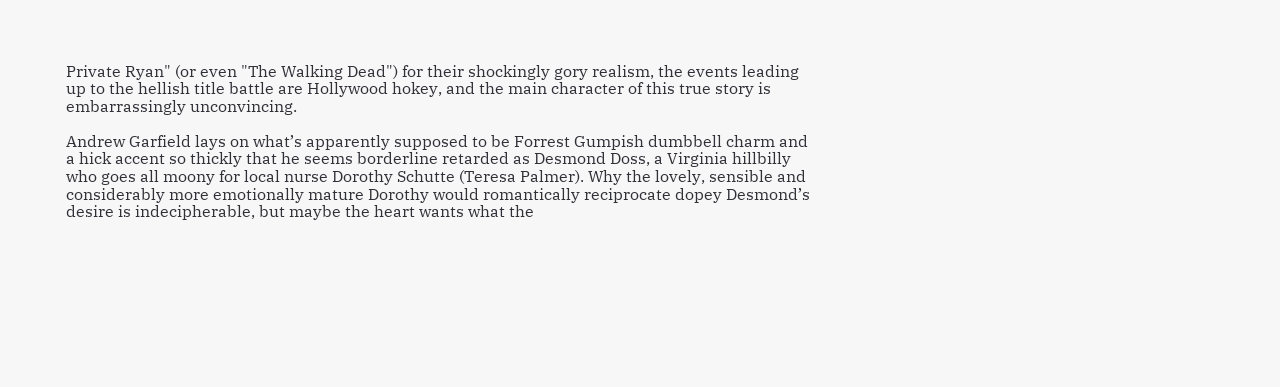Private Ryan" (or even "The Walking Dead") for their shockingly gory realism, the events leading up to the hellish title battle are Hollywood hokey, and the main character of this true story is embarrassingly unconvincing.

Andrew Garfield lays on what’s apparently supposed to be Forrest Gumpish dumbbell charm and a hick accent so thickly that he seems borderline retarded as Desmond Doss, a Virginia hillbilly who goes all moony for local nurse Dorothy Schutte (Teresa Palmer). Why the lovely, sensible and considerably more emotionally mature Dorothy would romantically reciprocate dopey Desmond’s desire is indecipherable, but maybe the heart wants what the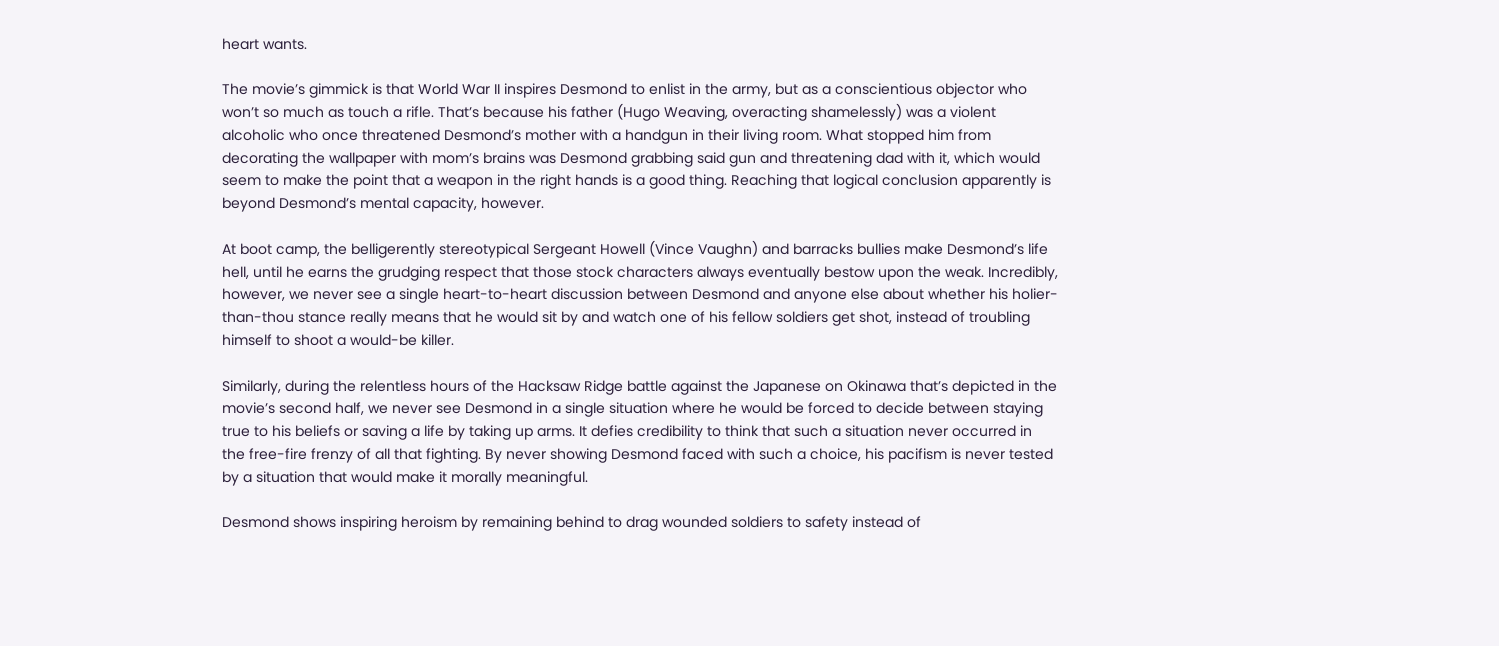heart wants.

The movie’s gimmick is that World War II inspires Desmond to enlist in the army, but as a conscientious objector who won’t so much as touch a rifle. That’s because his father (Hugo Weaving, overacting shamelessly) was a violent alcoholic who once threatened Desmond’s mother with a handgun in their living room. What stopped him from decorating the wallpaper with mom’s brains was Desmond grabbing said gun and threatening dad with it, which would seem to make the point that a weapon in the right hands is a good thing. Reaching that logical conclusion apparently is beyond Desmond’s mental capacity, however.

At boot camp, the belligerently stereotypical Sergeant Howell (Vince Vaughn) and barracks bullies make Desmond’s life hell, until he earns the grudging respect that those stock characters always eventually bestow upon the weak. Incredibly, however, we never see a single heart-to-heart discussion between Desmond and anyone else about whether his holier-than-thou stance really means that he would sit by and watch one of his fellow soldiers get shot, instead of troubling himself to shoot a would-be killer.

Similarly, during the relentless hours of the Hacksaw Ridge battle against the Japanese on Okinawa that’s depicted in the movie’s second half, we never see Desmond in a single situation where he would be forced to decide between staying true to his beliefs or saving a life by taking up arms. It defies credibility to think that such a situation never occurred in the free-fire frenzy of all that fighting. By never showing Desmond faced with such a choice, his pacifism is never tested by a situation that would make it morally meaningful.

Desmond shows inspiring heroism by remaining behind to drag wounded soldiers to safety instead of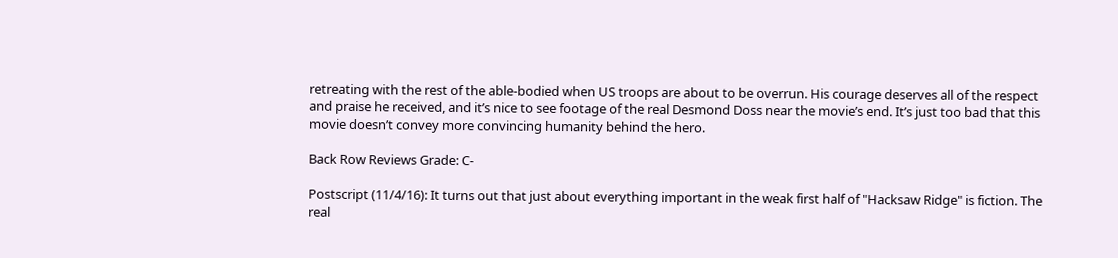retreating with the rest of the able-bodied when US troops are about to be overrun. His courage deserves all of the respect and praise he received, and it’s nice to see footage of the real Desmond Doss near the movie’s end. It’s just too bad that this movie doesn’t convey more convincing humanity behind the hero.

Back Row Reviews Grade: C-

Postscript (11/4/16): It turns out that just about everything important in the weak first half of "Hacksaw Ridge" is fiction. The real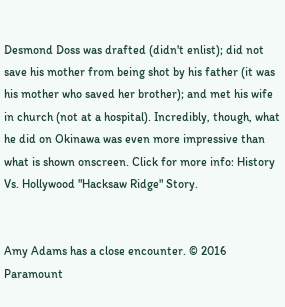Desmond Doss was drafted (didn't enlist); did not save his mother from being shot by his father (it was his mother who saved her brother); and met his wife in church (not at a hospital). Incredibly, though, what he did on Okinawa was even more impressive than what is shown onscreen. Click for more info: History Vs. Hollywood "Hacksaw Ridge" Story.


Amy Adams has a close encounter. © 2016 Paramount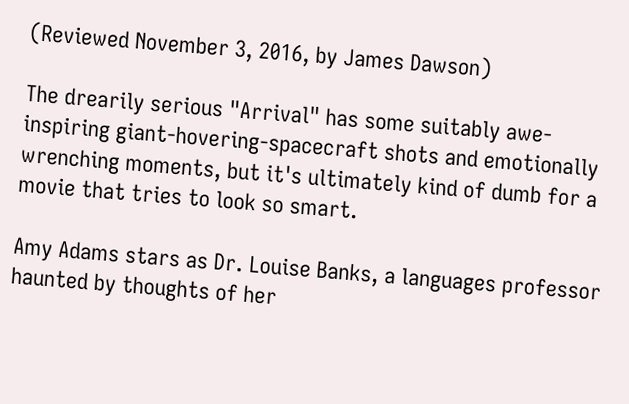(Reviewed November 3, 2016, by James Dawson)

The drearily serious "Arrival" has some suitably awe-inspiring giant-hovering-spacecraft shots and emotionally wrenching moments, but it's ultimately kind of dumb for a movie that tries to look so smart.

Amy Adams stars as Dr. Louise Banks, a languages professor haunted by thoughts of her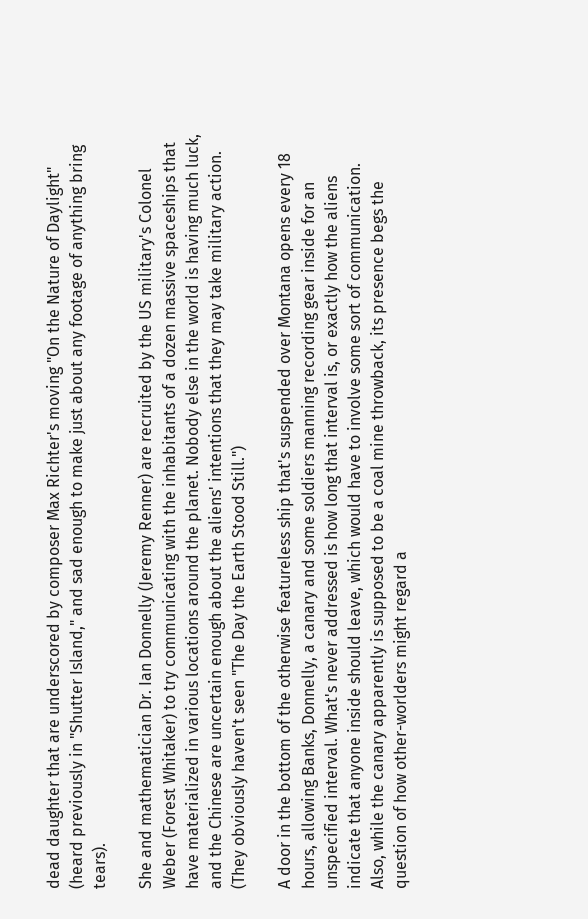dead daughter that are underscored by composer Max Richter's moving "On the Nature of Daylight" (heard previously in "Shutter Island," and sad enough to make just about any footage of anything bring tears).

She and mathematician Dr. Ian Donnelly (Jeremy Renner) are recruited by the US military's Colonel Weber (Forest Whitaker) to try communicating with the inhabitants of a dozen massive spaceships that have materialized in various locations around the planet. Nobody else in the world is having much luck, and the Chinese are uncertain enough about the aliens' intentions that they may take military action. (They obviously haven't seen "The Day the Earth Stood Still.")

A door in the bottom of the otherwise featureless ship that's suspended over Montana opens every 18 hours, allowing Banks, Donnelly, a canary and some soldiers manning recording gear inside for an unspecified interval. What's never addressed is how long that interval is, or exactly how the aliens indicate that anyone inside should leave, which would have to involve some sort of communication. Also, while the canary apparently is supposed to be a coal mine throwback, its presence begs the question of how other-worlders might regard a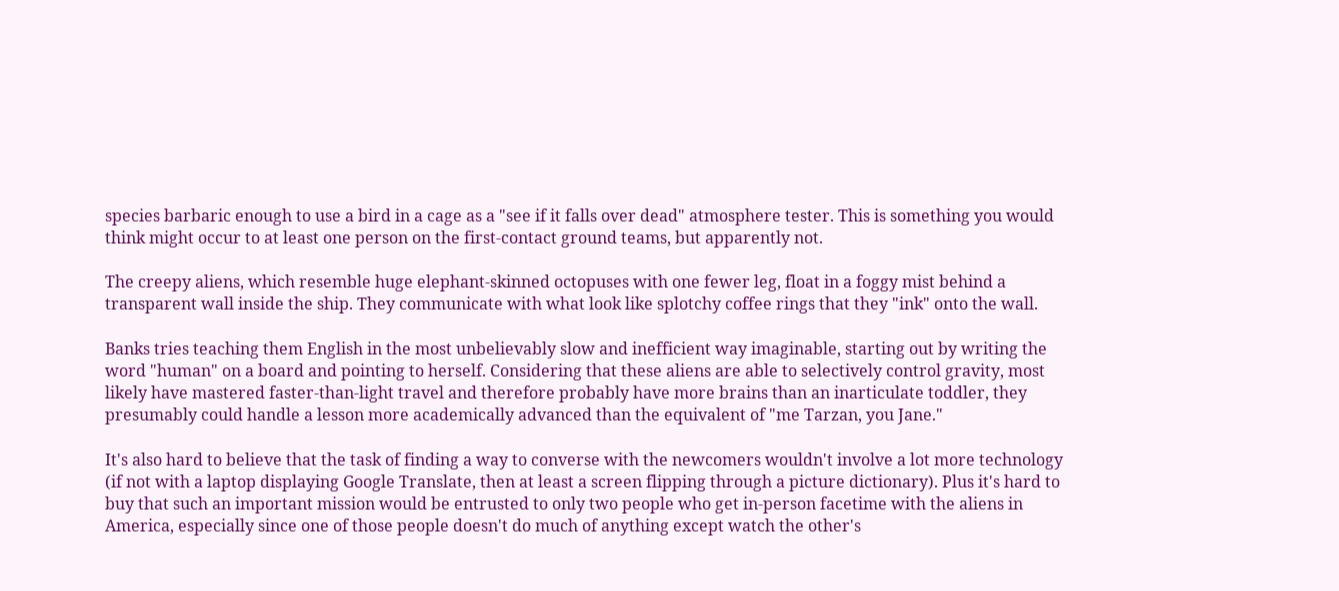species barbaric enough to use a bird in a cage as a "see if it falls over dead" atmosphere tester. This is something you would think might occur to at least one person on the first-contact ground teams, but apparently not.

The creepy aliens, which resemble huge elephant-skinned octopuses with one fewer leg, float in a foggy mist behind a transparent wall inside the ship. They communicate with what look like splotchy coffee rings that they "ink" onto the wall.

Banks tries teaching them English in the most unbelievably slow and inefficient way imaginable, starting out by writing the word "human" on a board and pointing to herself. Considering that these aliens are able to selectively control gravity, most likely have mastered faster-than-light travel and therefore probably have more brains than an inarticulate toddler, they presumably could handle a lesson more academically advanced than the equivalent of "me Tarzan, you Jane."

It's also hard to believe that the task of finding a way to converse with the newcomers wouldn't involve a lot more technology (if not with a laptop displaying Google Translate, then at least a screen flipping through a picture dictionary). Plus it's hard to buy that such an important mission would be entrusted to only two people who get in-person facetime with the aliens in America, especially since one of those people doesn't do much of anything except watch the other's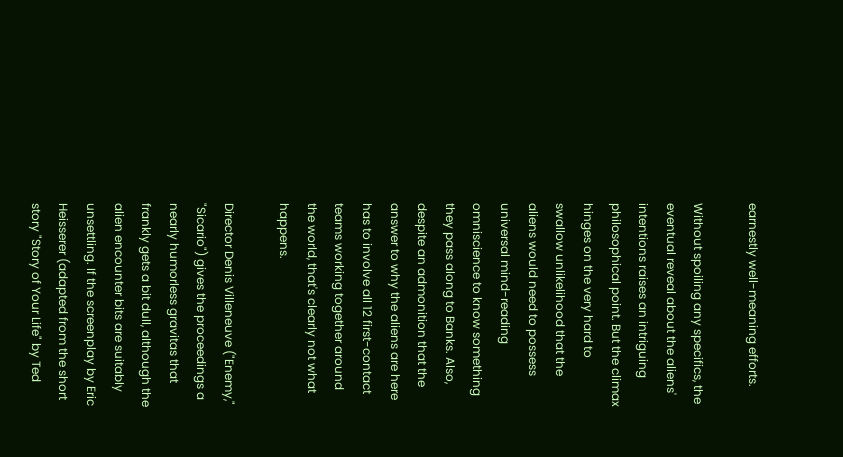earnestly well-meaning efforts.

Without spoiling any specifics, the eventual reveal about the aliens' intentions raises an intriguing philosophical point. But the climax hinges on the very hard to swallow unlikelihood that the aliens would need to possess universal mind-reading omniscience to know something they pass along to Banks. Also, despite an admonition that the answer to why the aliens are here has to involve all 12 first-contact teams working together around the world, that's clearly not what happens.

Director Denis Villeneuve ("Enemy," "Sicario") gives the proceedings a nearly humorless gravitas that frankly gets a bit dull, although the alien encounter bits are suitably unsettling. If the screenplay by Eric Heisserer (adapted from the short story "Story of Your Life" by Ted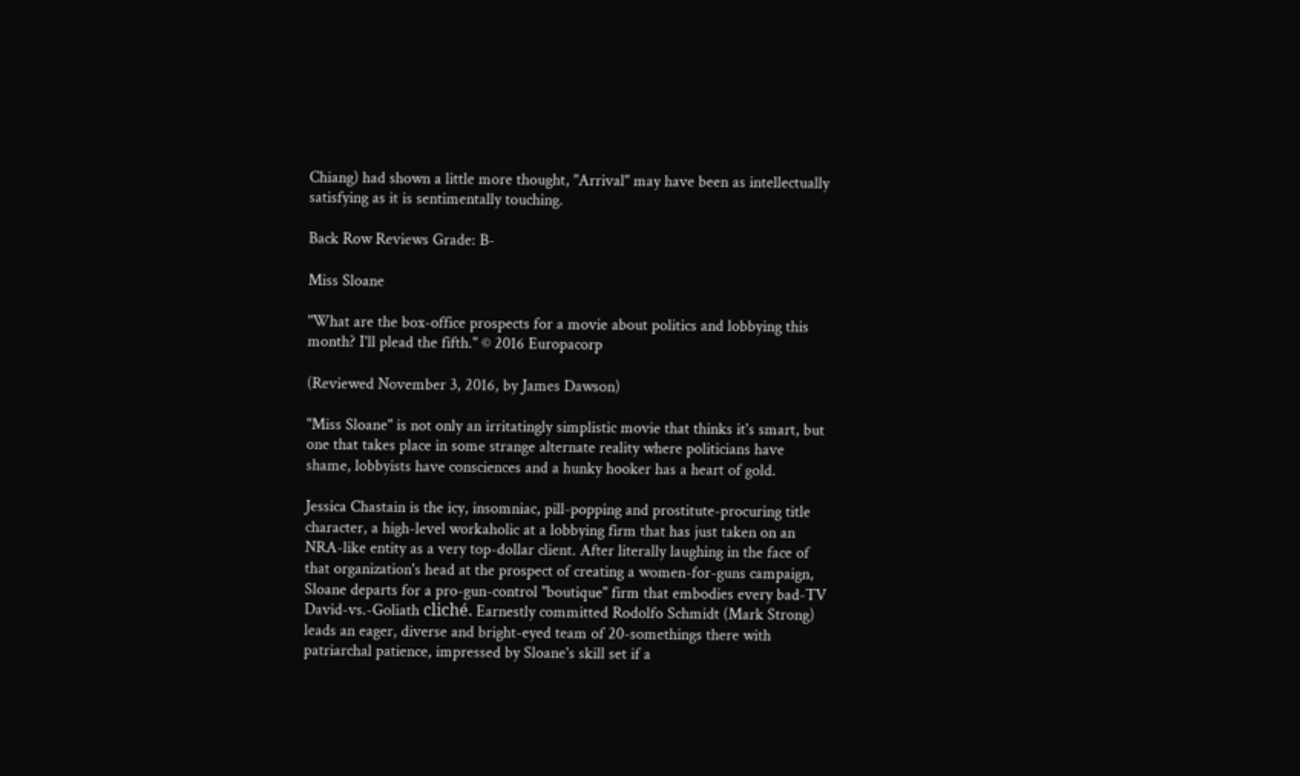Chiang) had shown a little more thought, "Arrival" may have been as intellectually satisfying as it is sentimentally touching.

Back Row Reviews Grade: B-

Miss Sloane

"What are the box-office prospects for a movie about politics and lobbying this month? I'll plead the fifth." © 2016 Europacorp

(Reviewed November 3, 2016, by James Dawson)

"Miss Sloane" is not only an irritatingly simplistic movie that thinks it's smart, but one that takes place in some strange alternate reality where politicians have shame, lobbyists have consciences and a hunky hooker has a heart of gold.

Jessica Chastain is the icy, insomniac, pill-popping and prostitute-procuring title character, a high-level workaholic at a lobbying firm that has just taken on an NRA-like entity as a very top-dollar client. After literally laughing in the face of that organization's head at the prospect of creating a women-for-guns campaign, Sloane departs for a pro-gun-control "boutique" firm that embodies every bad-TV David-vs.-Goliath cliché. Earnestly committed Rodolfo Schmidt (Mark Strong) leads an eager, diverse and bright-eyed team of 20-somethings there with patriarchal patience, impressed by Sloane's skill set if a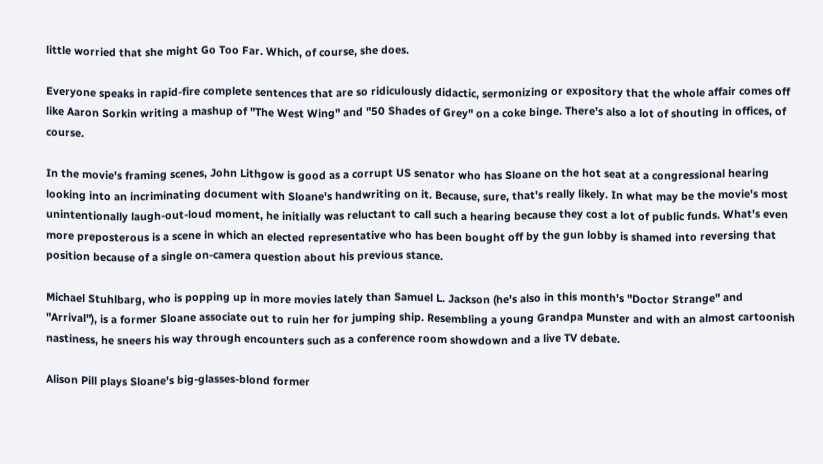little worried that she might Go Too Far. Which, of course, she does.

Everyone speaks in rapid-fire complete sentences that are so ridiculously didactic, sermonizing or expository that the whole affair comes off like Aaron Sorkin writing a mashup of "The West Wing" and "50 Shades of Grey" on a coke binge. There's also a lot of shouting in offices, of course.

In the movie's framing scenes, John Lithgow is good as a corrupt US senator who has Sloane on the hot seat at a congressional hearing looking into an incriminating document with Sloane's handwriting on it. Because, sure, that's really likely. In what may be the movie's most unintentionally laugh-out-loud moment, he initially was reluctant to call such a hearing because they cost a lot of public funds. What's even more preposterous is a scene in which an elected representative who has been bought off by the gun lobby is shamed into reversing that position because of a single on-camera question about his previous stance.

Michael Stuhlbarg, who is popping up in more movies lately than Samuel L. Jackson (he's also in this month's "Doctor Strange" and "Arrival"), is a former Sloane associate out to ruin her for jumping ship. Resembling a young Grandpa Munster and with an almost cartoonish nastiness, he sneers his way through encounters such as a conference room showdown and a live TV debate.

Alison Pill plays Sloane's big-glasses-blond former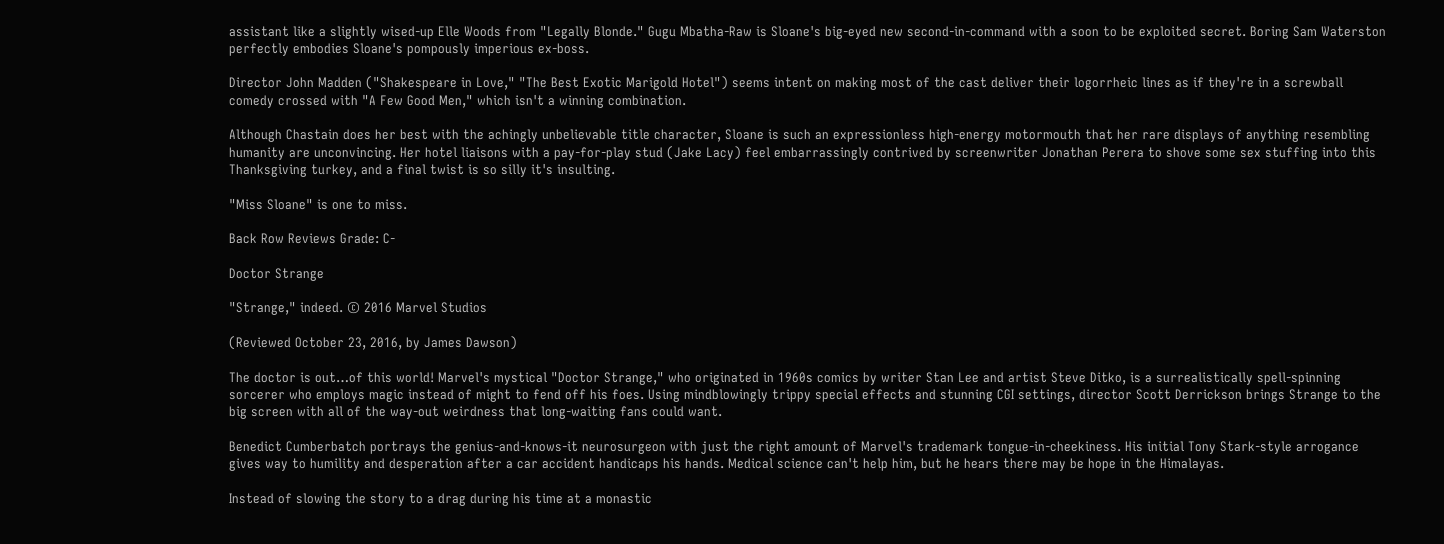assistant like a slightly wised-up Elle Woods from "Legally Blonde." Gugu Mbatha-Raw is Sloane's big-eyed new second-in-command with a soon to be exploited secret. Boring Sam Waterston perfectly embodies Sloane's pompously imperious ex-boss.

Director John Madden ("Shakespeare in Love," "The Best Exotic Marigold Hotel") seems intent on making most of the cast deliver their logorrheic lines as if they're in a screwball comedy crossed with "A Few Good Men," which isn't a winning combination.

Although Chastain does her best with the achingly unbelievable title character, Sloane is such an expressionless high-energy motormouth that her rare displays of anything resembling humanity are unconvincing. Her hotel liaisons with a pay-for-play stud (Jake Lacy) feel embarrassingly contrived by screenwriter Jonathan Perera to shove some sex stuffing into this Thanksgiving turkey, and a final twist is so silly it's insulting.

"Miss Sloane" is one to miss.

Back Row Reviews Grade: C-

Doctor Strange

"Strange," indeed. © 2016 Marvel Studios

(Reviewed October 23, 2016, by James Dawson)

The doctor is out…of this world! Marvel's mystical "Doctor Strange," who originated in 1960s comics by writer Stan Lee and artist Steve Ditko, is a surrealistically spell-spinning sorcerer who employs magic instead of might to fend off his foes. Using mindblowingly trippy special effects and stunning CGI settings, director Scott Derrickson brings Strange to the big screen with all of the way-out weirdness that long-waiting fans could want.

Benedict Cumberbatch portrays the genius-and-knows-it neurosurgeon with just the right amount of Marvel's trademark tongue-in-cheekiness. His initial Tony Stark-style arrogance gives way to humility and desperation after a car accident handicaps his hands. Medical science can't help him, but he hears there may be hope in the Himalayas.

Instead of slowing the story to a drag during his time at a monastic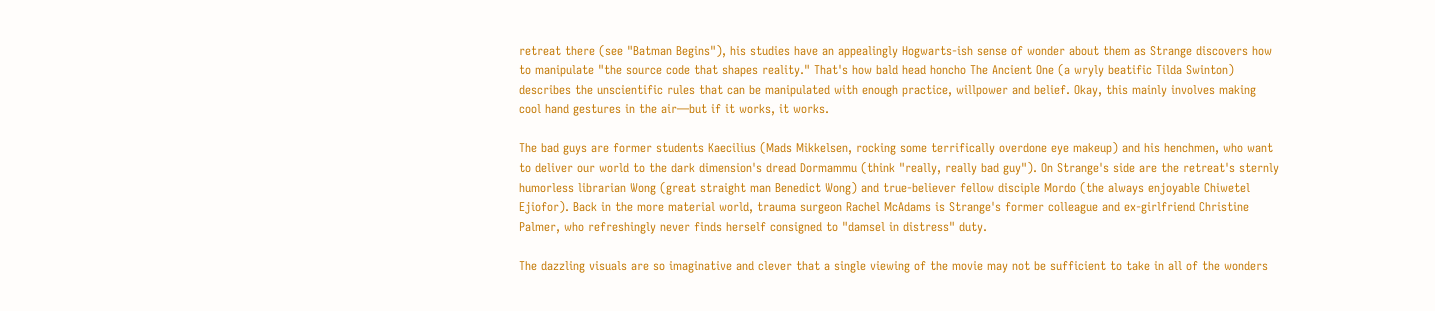retreat there (see "Batman Begins"), his studies have an appealingly Hogwarts-ish sense of wonder about them as Strange discovers how to manipulate "the source code that shapes reality." That's how bald head honcho The Ancient One (a wryly beatific Tilda Swinton) describes the unscientific rules that can be manipulated with enough practice, willpower and belief. Okay, this mainly involves making cool hand gestures in the air—but if it works, it works.

The bad guys are former students Kaecilius (Mads Mikkelsen, rocking some terrifically overdone eye makeup) and his henchmen, who want to deliver our world to the dark dimension's dread Dormammu (think "really, really bad guy"). On Strange's side are the retreat's sternly humorless librarian Wong (great straight man Benedict Wong) and true-believer fellow disciple Mordo (the always enjoyable Chiwetel Ejiofor). Back in the more material world, trauma surgeon Rachel McAdams is Strange's former colleague and ex-girlfriend Christine Palmer, who refreshingly never finds herself consigned to "damsel in distress" duty.

The dazzling visuals are so imaginative and clever that a single viewing of the movie may not be sufficient to take in all of the wonders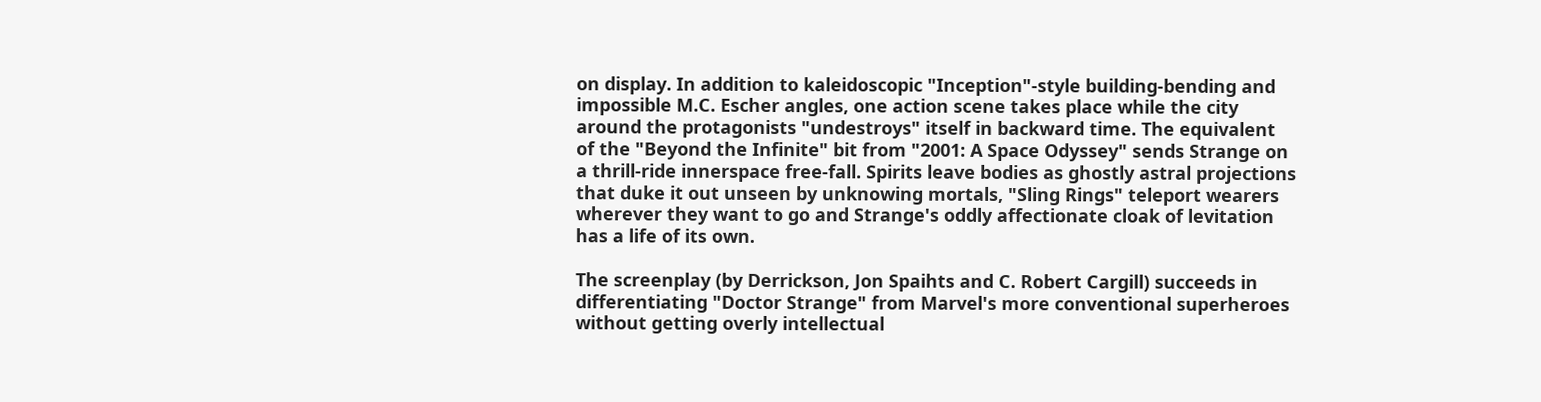on display. In addition to kaleidoscopic "Inception"-style building-bending and impossible M.C. Escher angles, one action scene takes place while the city around the protagonists "undestroys" itself in backward time. The equivalent of the "Beyond the Infinite" bit from "2001: A Space Odyssey" sends Strange on a thrill-ride innerspace free-fall. Spirits leave bodies as ghostly astral projections that duke it out unseen by unknowing mortals, "Sling Rings" teleport wearers wherever they want to go and Strange's oddly affectionate cloak of levitation has a life of its own.

The screenplay (by Derrickson, Jon Spaihts and C. Robert Cargill) succeeds in differentiating "Doctor Strange" from Marvel's more conventional superheroes without getting overly intellectual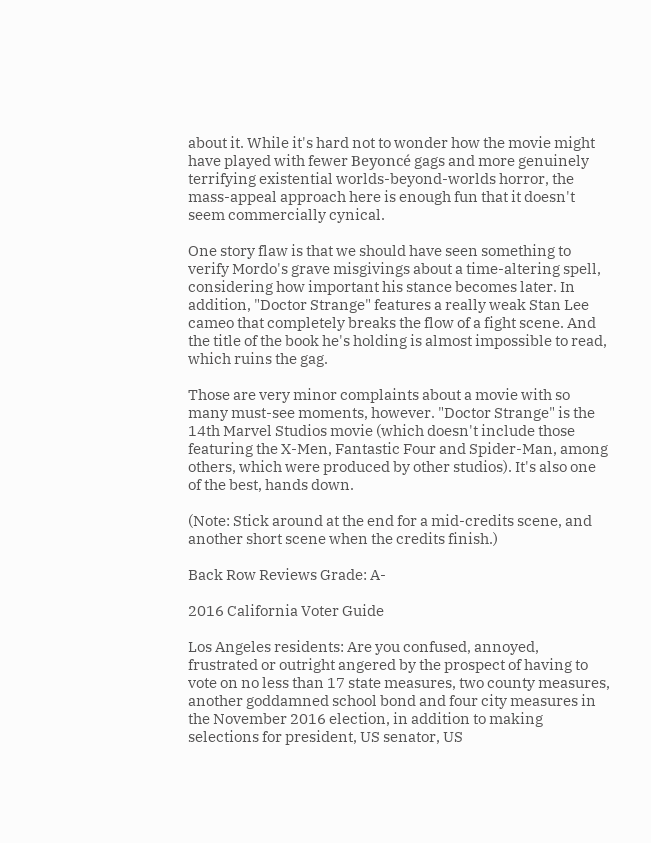about it. While it's hard not to wonder how the movie might have played with fewer Beyoncé gags and more genuinely terrifying existential worlds-beyond-worlds horror, the mass-appeal approach here is enough fun that it doesn't seem commercially cynical.

One story flaw is that we should have seen something to verify Mordo's grave misgivings about a time-altering spell, considering how important his stance becomes later. In addition, "Doctor Strange" features a really weak Stan Lee cameo that completely breaks the flow of a fight scene. And the title of the book he's holding is almost impossible to read, which ruins the gag.

Those are very minor complaints about a movie with so many must-see moments, however. "Doctor Strange" is the 14th Marvel Studios movie (which doesn't include those featuring the X-Men, Fantastic Four and Spider-Man, among others, which were produced by other studios). It's also one of the best, hands down.

(Note: Stick around at the end for a mid-credits scene, and another short scene when the credits finish.)

Back Row Reviews Grade: A-

2016 California Voter Guide

Los Angeles residents: Are you confused, annoyed, frustrated or outright angered by the prospect of having to vote on no less than 17 state measures, two county measures, another goddamned school bond and four city measures in the November 2016 election, in addition to making selections for president, US senator, US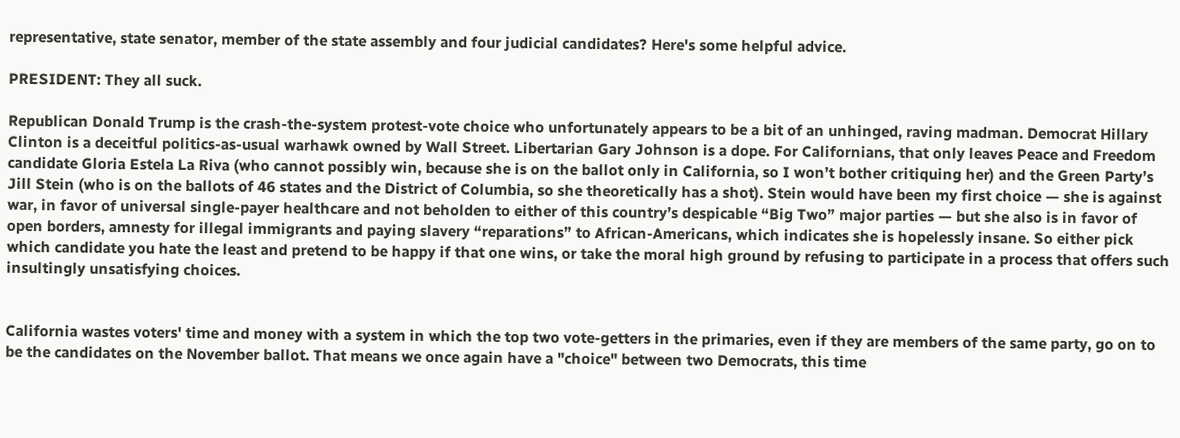representative, state senator, member of the state assembly and four judicial candidates? Here's some helpful advice.

PRESIDENT: They all suck.

Republican Donald Trump is the crash-the-system protest-vote choice who unfortunately appears to be a bit of an unhinged, raving madman. Democrat Hillary Clinton is a deceitful politics-as-usual warhawk owned by Wall Street. Libertarian Gary Johnson is a dope. For Californians, that only leaves Peace and Freedom candidate Gloria Estela La Riva (who cannot possibly win, because she is on the ballot only in California, so I won’t bother critiquing her) and the Green Party’s Jill Stein (who is on the ballots of 46 states and the District of Columbia, so she theoretically has a shot). Stein would have been my first choice — she is against war, in favor of universal single-payer healthcare and not beholden to either of this country’s despicable “Big Two” major parties — but she also is in favor of open borders, amnesty for illegal immigrants and paying slavery “reparations” to African-Americans, which indicates she is hopelessly insane. So either pick which candidate you hate the least and pretend to be happy if that one wins, or take the moral high ground by refusing to participate in a process that offers such insultingly unsatisfying choices.


California wastes voters' time and money with a system in which the top two vote-getters in the primaries, even if they are members of the same party, go on to be the candidates on the November ballot. That means we once again have a "choice" between two Democrats, this time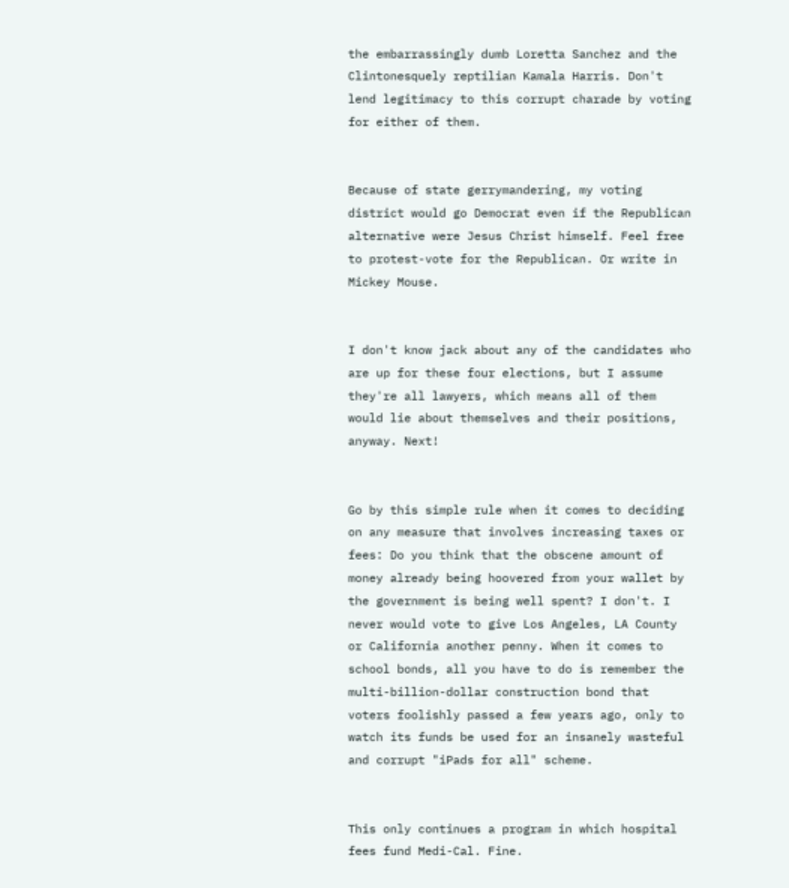the embarrassingly dumb Loretta Sanchez and the Clintonesquely reptilian Kamala Harris. Don't lend legitimacy to this corrupt charade by voting for either of them.


Because of state gerrymandering, my voting district would go Democrat even if the Republican alternative were Jesus Christ himself. Feel free to protest-vote for the Republican. Or write in Mickey Mouse.


I don't know jack about any of the candidates who are up for these four elections, but I assume they're all lawyers, which means all of them would lie about themselves and their positions, anyway. Next!


Go by this simple rule when it comes to deciding on any measure that involves increasing taxes or fees: Do you think that the obscene amount of money already being hoovered from your wallet by the government is being well spent? I don't. I never would vote to give Los Angeles, LA County or California another penny. When it comes to school bonds, all you have to do is remember the multi-billion-dollar construction bond that voters foolishly passed a few years ago, only to watch its funds be used for an insanely wasteful and corrupt "iPads for all" scheme.


This only continues a program in which hospital fees fund Medi-Cal. Fine.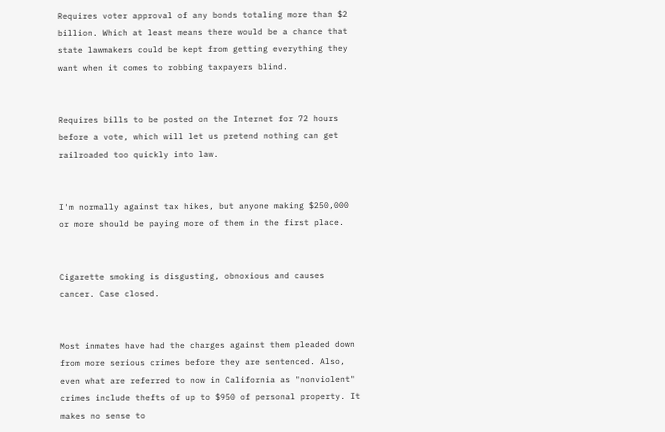Requires voter approval of any bonds totaling more than $2 billion. Which at least means there would be a chance that state lawmakers could be kept from getting everything they want when it comes to robbing taxpayers blind.


Requires bills to be posted on the Internet for 72 hours before a vote, which will let us pretend nothing can get railroaded too quickly into law.


I'm normally against tax hikes, but anyone making $250,000 or more should be paying more of them in the first place.


Cigarette smoking is disgusting, obnoxious and causes cancer. Case closed.


Most inmates have had the charges against them pleaded down from more serious crimes before they are sentenced. Also, even what are referred to now in California as "nonviolent" crimes include thefts of up to $950 of personal property. It makes no sense to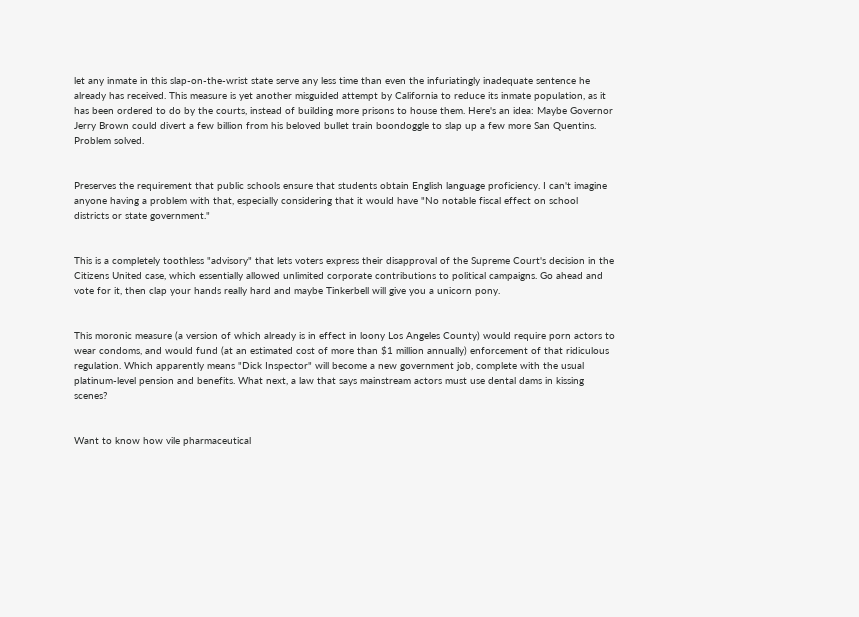let any inmate in this slap-on-the-wrist state serve any less time than even the infuriatingly inadequate sentence he already has received. This measure is yet another misguided attempt by California to reduce its inmate population, as it has been ordered to do by the courts, instead of building more prisons to house them. Here's an idea: Maybe Governor Jerry Brown could divert a few billion from his beloved bullet train boondoggle to slap up a few more San Quentins. Problem solved.


Preserves the requirement that public schools ensure that students obtain English language proficiency. I can't imagine anyone having a problem with that, especially considering that it would have "No notable fiscal effect on school districts or state government."


This is a completely toothless "advisory" that lets voters express their disapproval of the Supreme Court's decision in the Citizens United case, which essentially allowed unlimited corporate contributions to political campaigns. Go ahead and vote for it, then clap your hands really hard and maybe Tinkerbell will give you a unicorn pony.


This moronic measure (a version of which already is in effect in loony Los Angeles County) would require porn actors to wear condoms, and would fund (at an estimated cost of more than $1 million annually) enforcement of that ridiculous regulation. Which apparently means "Dick Inspector" will become a new government job, complete with the usual platinum-level pension and benefits. What next, a law that says mainstream actors must use dental dams in kissing scenes?


Want to know how vile pharmaceutical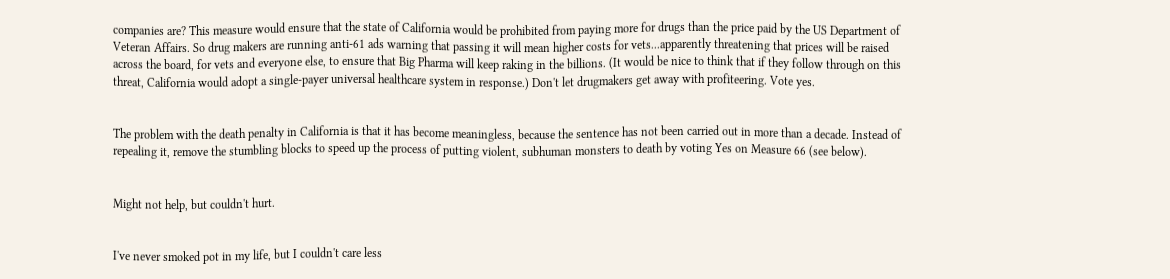companies are? This measure would ensure that the state of California would be prohibited from paying more for drugs than the price paid by the US Department of Veteran Affairs. So drug makers are running anti-61 ads warning that passing it will mean higher costs for vets...apparently threatening that prices will be raised across the board, for vets and everyone else, to ensure that Big Pharma will keep raking in the billions. (It would be nice to think that if they follow through on this threat, California would adopt a single-payer universal healthcare system in response.) Don't let drugmakers get away with profiteering. Vote yes.


The problem with the death penalty in California is that it has become meaningless, because the sentence has not been carried out in more than a decade. Instead of repealing it, remove the stumbling blocks to speed up the process of putting violent, subhuman monsters to death by voting Yes on Measure 66 (see below).


Might not help, but couldn't hurt.


I've never smoked pot in my life, but I couldn't care less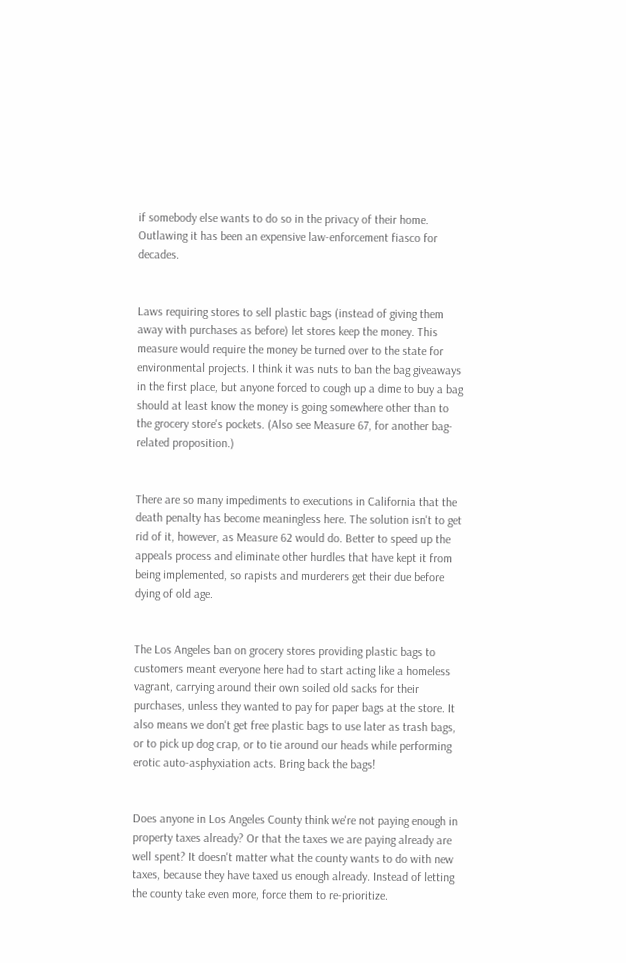if somebody else wants to do so in the privacy of their home. Outlawing it has been an expensive law-enforcement fiasco for decades.


Laws requiring stores to sell plastic bags (instead of giving them away with purchases as before) let stores keep the money. This measure would require the money be turned over to the state for environmental projects. I think it was nuts to ban the bag giveaways in the first place, but anyone forced to cough up a dime to buy a bag should at least know the money is going somewhere other than to the grocery store's pockets. (Also see Measure 67, for another bag-related proposition.)


There are so many impediments to executions in California that the death penalty has become meaningless here. The solution isn't to get rid of it, however, as Measure 62 would do. Better to speed up the appeals process and eliminate other hurdles that have kept it from being implemented, so rapists and murderers get their due before dying of old age.


The Los Angeles ban on grocery stores providing plastic bags to customers meant everyone here had to start acting like a homeless vagrant, carrying around their own soiled old sacks for their purchases, unless they wanted to pay for paper bags at the store. It also means we don't get free plastic bags to use later as trash bags, or to pick up dog crap, or to tie around our heads while performing erotic auto-asphyxiation acts. Bring back the bags!


Does anyone in Los Angeles County think we're not paying enough in property taxes already? Or that the taxes we are paying already are well spent? It doesn't matter what the county wants to do with new taxes, because they have taxed us enough already. Instead of letting the county take even more, force them to re-prioritize.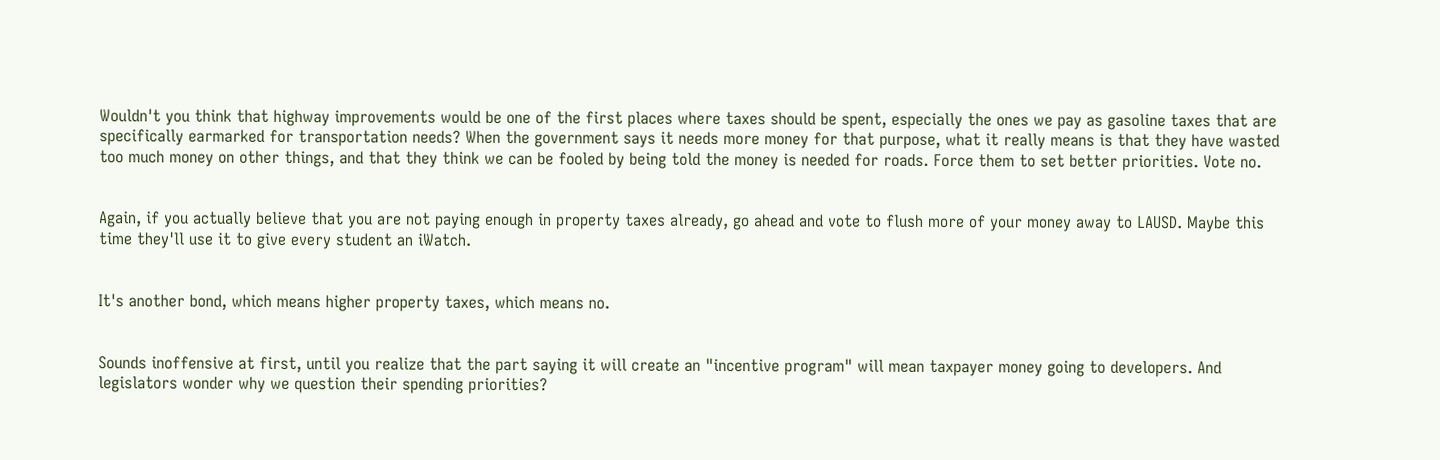Wouldn't you think that highway improvements would be one of the first places where taxes should be spent, especially the ones we pay as gasoline taxes that are specifically earmarked for transportation needs? When the government says it needs more money for that purpose, what it really means is that they have wasted too much money on other things, and that they think we can be fooled by being told the money is needed for roads. Force them to set better priorities. Vote no.


Again, if you actually believe that you are not paying enough in property taxes already, go ahead and vote to flush more of your money away to LAUSD. Maybe this time they'll use it to give every student an iWatch.


It's another bond, which means higher property taxes, which means no.


Sounds inoffensive at first, until you realize that the part saying it will create an "incentive program" will mean taxpayer money going to developers. And legislators wonder why we question their spending priorities?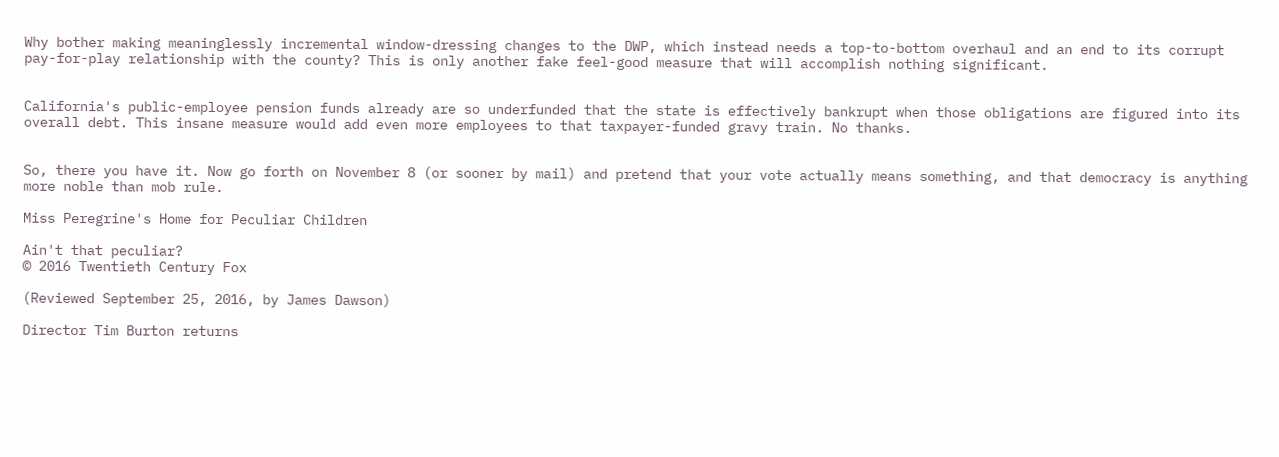Why bother making meaninglessly incremental window-dressing changes to the DWP, which instead needs a top-to-bottom overhaul and an end to its corrupt pay-for-play relationship with the county? This is only another fake feel-good measure that will accomplish nothing significant.


California's public-employee pension funds already are so underfunded that the state is effectively bankrupt when those obligations are figured into its overall debt. This insane measure would add even more employees to that taxpayer-funded gravy train. No thanks.


So, there you have it. Now go forth on November 8 (or sooner by mail) and pretend that your vote actually means something, and that democracy is anything more noble than mob rule.

Miss Peregrine's Home for Peculiar Children

Ain't that peculiar?
© 2016 Twentieth Century Fox

(Reviewed September 25, 2016, by James Dawson)

Director Tim Burton returns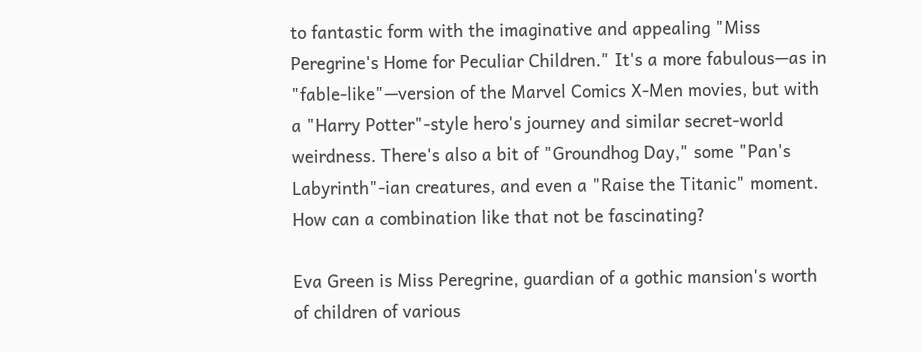to fantastic form with the imaginative and appealing "Miss Peregrine's Home for Peculiar Children." It's a more fabulous—as in "fable-like"—version of the Marvel Comics X-Men movies, but with a "Harry Potter"-style hero's journey and similar secret-world weirdness. There's also a bit of "Groundhog Day," some "Pan's Labyrinth"-ian creatures, and even a "Raise the Titanic" moment. How can a combination like that not be fascinating?

Eva Green is Miss Peregrine, guardian of a gothic mansion's worth of children of various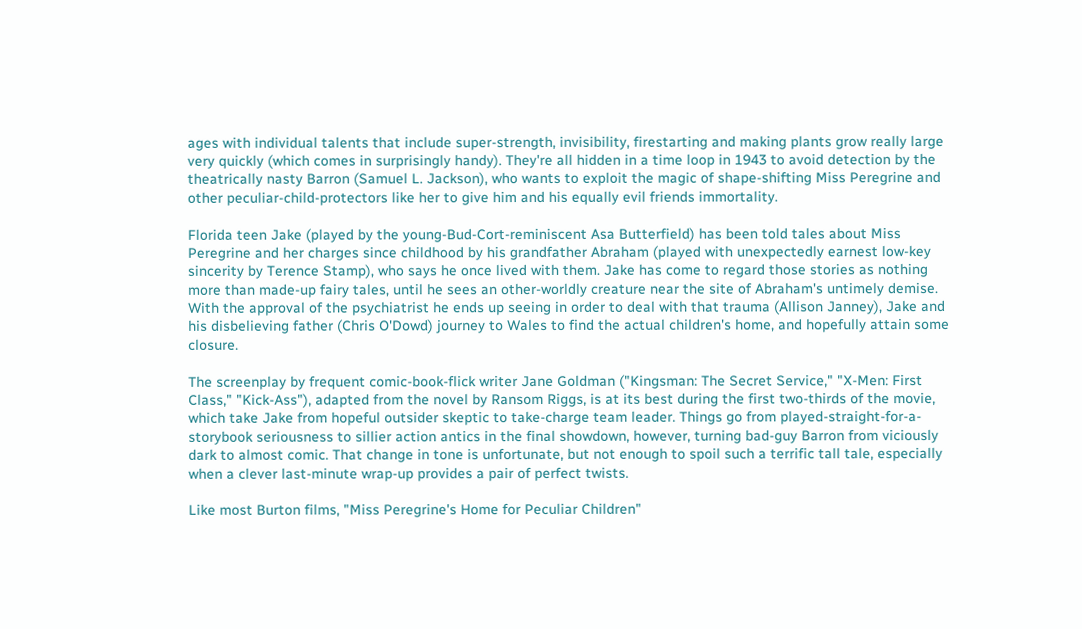ages with individual talents that include super-strength, invisibility, firestarting and making plants grow really large very quickly (which comes in surprisingly handy). They're all hidden in a time loop in 1943 to avoid detection by the theatrically nasty Barron (Samuel L. Jackson), who wants to exploit the magic of shape-shifting Miss Peregrine and other peculiar-child-protectors like her to give him and his equally evil friends immortality.

Florida teen Jake (played by the young-Bud-Cort-reminiscent Asa Butterfield) has been told tales about Miss Peregrine and her charges since childhood by his grandfather Abraham (played with unexpectedly earnest low-key sincerity by Terence Stamp), who says he once lived with them. Jake has come to regard those stories as nothing more than made-up fairy tales, until he sees an other-worldly creature near the site of Abraham's untimely demise. With the approval of the psychiatrist he ends up seeing in order to deal with that trauma (Allison Janney), Jake and his disbelieving father (Chris O'Dowd) journey to Wales to find the actual children's home, and hopefully attain some closure.

The screenplay by frequent comic-book-flick writer Jane Goldman ("Kingsman: The Secret Service," "X-Men: First Class," "Kick-Ass"), adapted from the novel by Ransom Riggs, is at its best during the first two-thirds of the movie, which take Jake from hopeful outsider skeptic to take-charge team leader. Things go from played-straight-for-a-storybook seriousness to sillier action antics in the final showdown, however, turning bad-guy Barron from viciously dark to almost comic. That change in tone is unfortunate, but not enough to spoil such a terrific tall tale, especially when a clever last-minute wrap-up provides a pair of perfect twists.

Like most Burton films, "Miss Peregrine's Home for Peculiar Children"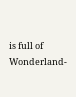is full of Wonderland-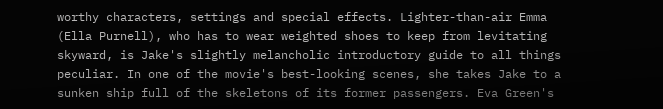worthy characters, settings and special effects. Lighter-than-air Emma (Ella Purnell), who has to wear weighted shoes to keep from levitating skyward, is Jake's slightly melancholic introductory guide to all things peculiar. In one of the movie's best-looking scenes, she takes Jake to a sunken ship full of the skeletons of its former passengers. Eva Green's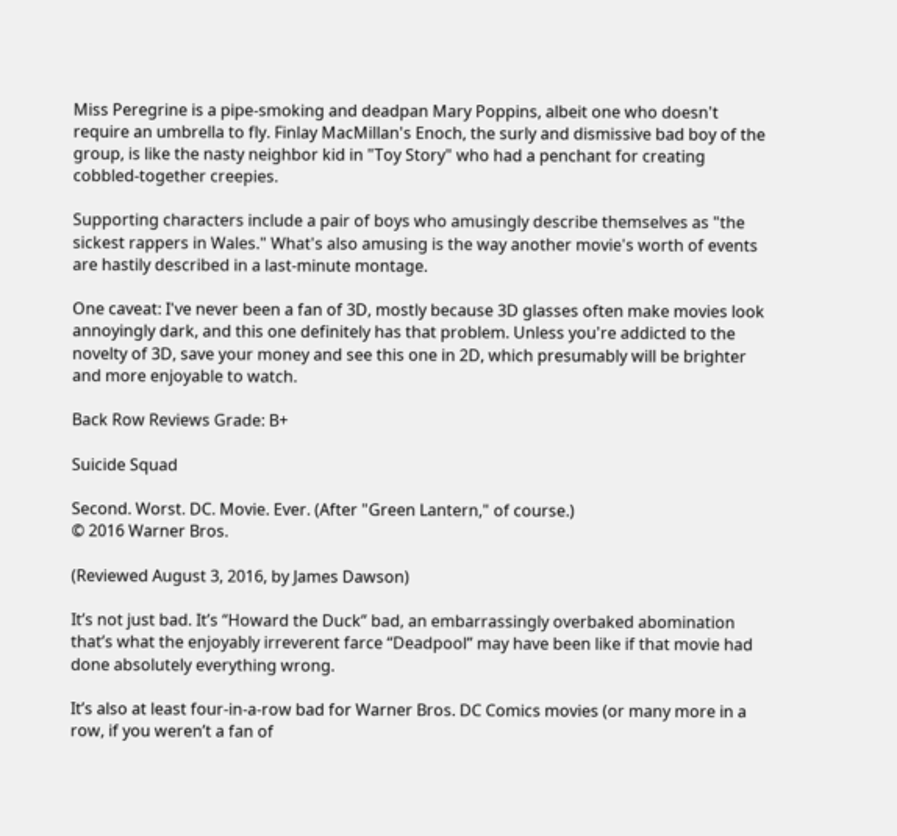Miss Peregrine is a pipe-smoking and deadpan Mary Poppins, albeit one who doesn't require an umbrella to fly. Finlay MacMillan's Enoch, the surly and dismissive bad boy of the group, is like the nasty neighbor kid in "Toy Story" who had a penchant for creating cobbled-together creepies.

Supporting characters include a pair of boys who amusingly describe themselves as "the sickest rappers in Wales." What's also amusing is the way another movie's worth of events are hastily described in a last-minute montage.

One caveat: I've never been a fan of 3D, mostly because 3D glasses often make movies look annoyingly dark, and this one definitely has that problem. Unless you're addicted to the novelty of 3D, save your money and see this one in 2D, which presumably will be brighter and more enjoyable to watch.

Back Row Reviews Grade: B+

Suicide Squad

Second. Worst. DC. Movie. Ever. (After "Green Lantern," of course.)
© 2016 Warner Bros.

(Reviewed August 3, 2016, by James Dawson)

It’s not just bad. It’s “Howard the Duck” bad, an embarrassingly overbaked abomination that’s what the enjoyably irreverent farce “Deadpool” may have been like if that movie had done absolutely everything wrong.

It’s also at least four-in-a-row bad for Warner Bros. DC Comics movies (or many more in a row, if you weren’t a fan of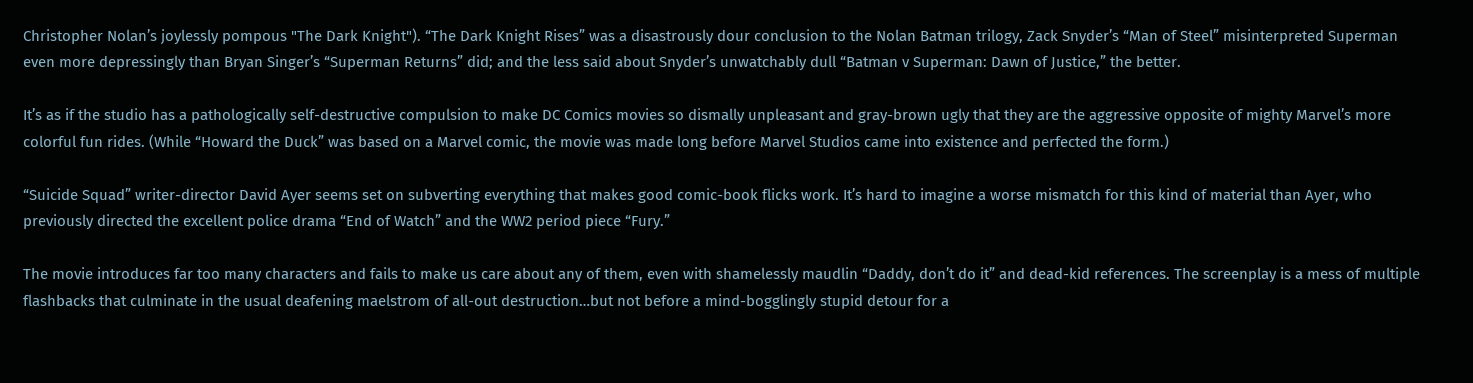Christopher Nolan’s joylessly pompous "The Dark Knight"). “The Dark Knight Rises” was a disastrously dour conclusion to the Nolan Batman trilogy, Zack Snyder’s “Man of Steel” misinterpreted Superman even more depressingly than Bryan Singer’s “Superman Returns” did; and the less said about Snyder’s unwatchably dull “Batman v Superman: Dawn of Justice,” the better.

It’s as if the studio has a pathologically self-destructive compulsion to make DC Comics movies so dismally unpleasant and gray-brown ugly that they are the aggressive opposite of mighty Marvel’s more colorful fun rides. (While “Howard the Duck” was based on a Marvel comic, the movie was made long before Marvel Studios came into existence and perfected the form.)

“Suicide Squad” writer-director David Ayer seems set on subverting everything that makes good comic-book flicks work. It’s hard to imagine a worse mismatch for this kind of material than Ayer, who previously directed the excellent police drama “End of Watch” and the WW2 period piece “Fury.”

The movie introduces far too many characters and fails to make us care about any of them, even with shamelessly maudlin “Daddy, don’t do it” and dead-kid references. The screenplay is a mess of multiple flashbacks that culminate in the usual deafening maelstrom of all-out destruction…but not before a mind-bogglingly stupid detour for a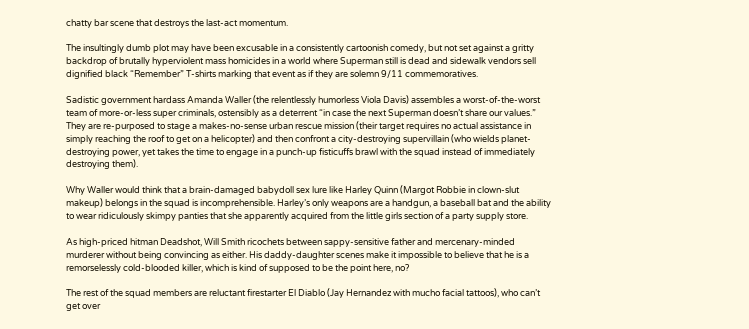chatty bar scene that destroys the last-act momentum.

The insultingly dumb plot may have been excusable in a consistently cartoonish comedy, but not set against a gritty backdrop of brutally hyperviolent mass homicides in a world where Superman still is dead and sidewalk vendors sell dignified black “Remember” T-shirts marking that event as if they are solemn 9/11 commemoratives.

Sadistic government hardass Amanda Waller (the relentlessly humorless Viola Davis) assembles a worst-of-the-worst team of more-or-less super criminals, ostensibly as a deterrent “in case the next Superman doesn’t share our values.” They are re-purposed to stage a makes-no-sense urban rescue mission (their target requires no actual assistance in simply reaching the roof to get on a helicopter) and then confront a city-destroying supervillain (who wields planet-destroying power, yet takes the time to engage in a punch-up fisticuffs brawl with the squad instead of immediately destroying them).

Why Waller would think that a brain-damaged babydoll sex lure like Harley Quinn (Margot Robbie in clown-slut makeup) belongs in the squad is incomprehensible. Harley’s only weapons are a handgun, a baseball bat and the ability to wear ridiculously skimpy panties that she apparently acquired from the little girls section of a party supply store.

As high-priced hitman Deadshot, Will Smith ricochets between sappy-sensitive father and mercenary-minded murderer without being convincing as either. His daddy-daughter scenes make it impossible to believe that he is a remorselessly cold-blooded killer, which is kind of supposed to be the point here, no?

The rest of the squad members are reluctant firestarter El Diablo (Jay Hernandez with mucho facial tattoos), who can’t get over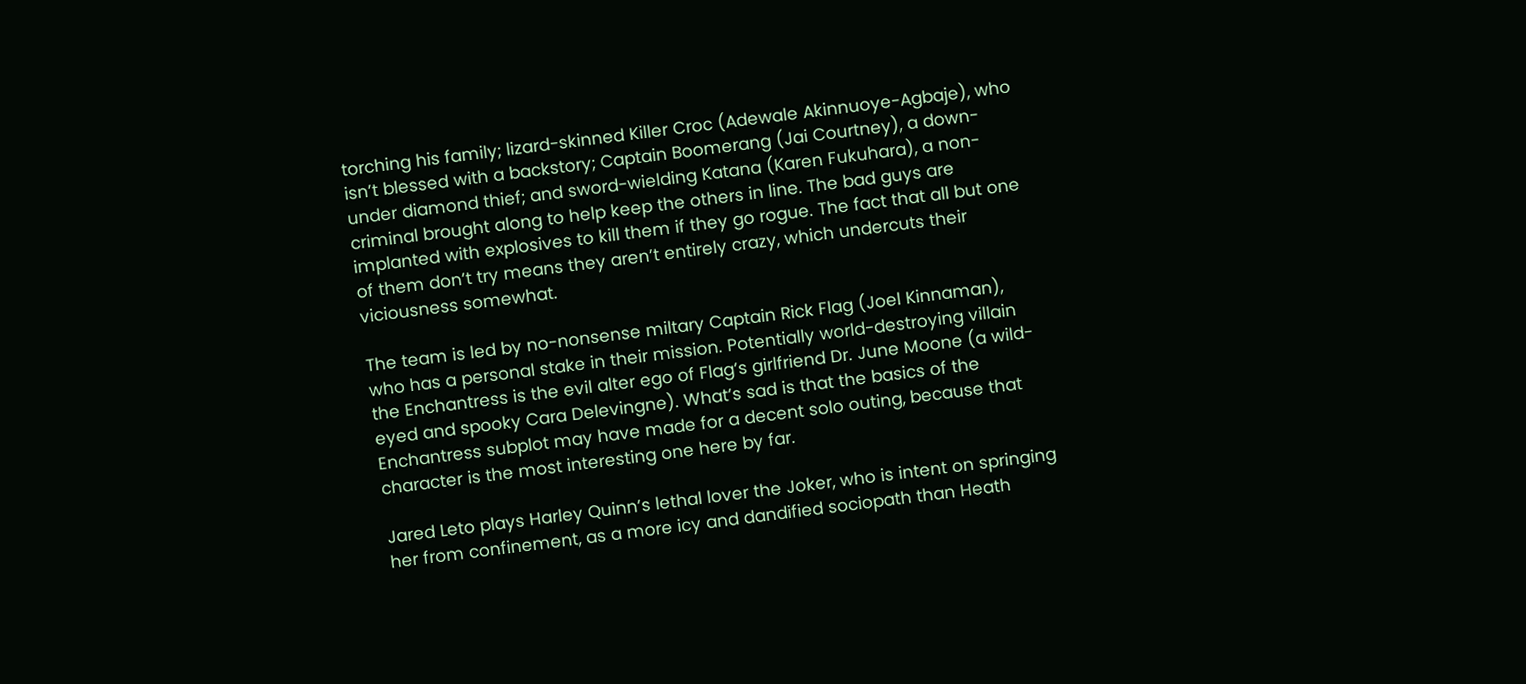torching his family; lizard-skinned Killer Croc (Adewale Akinnuoye-Agbaje), who isn’t blessed with a backstory; Captain Boomerang (Jai Courtney), a down-under diamond thief; and sword-wielding Katana (Karen Fukuhara), a non-criminal brought along to help keep the others in line. The bad guys are implanted with explosives to kill them if they go rogue. The fact that all but one of them don’t try means they aren’t entirely crazy, which undercuts their viciousness somewhat.

The team is led by no-nonsense miltary Captain Rick Flag (Joel Kinnaman), who has a personal stake in their mission. Potentially world-destroying villain the Enchantress is the evil alter ego of Flag’s girlfriend Dr. June Moone (a wild-eyed and spooky Cara Delevingne). What’s sad is that the basics of the Enchantress subplot may have made for a decent solo outing, because that character is the most interesting one here by far.

Jared Leto plays Harley Quinn’s lethal lover the Joker, who is intent on springing her from confinement, as a more icy and dandified sociopath than Heath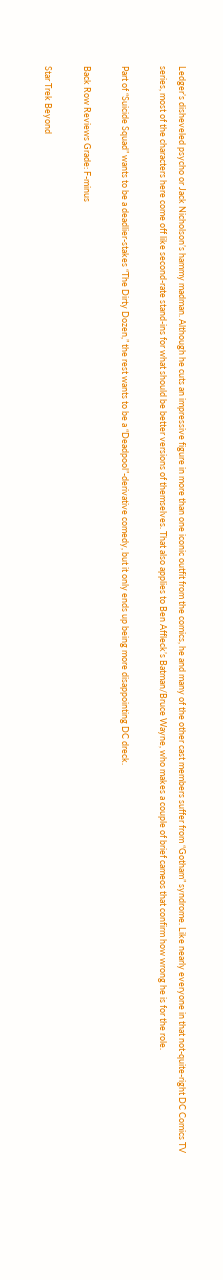Ledger’s disheveled psycho or Jack Nicholson’s hammy madman. Although he cuts an impressive figure in more than one iconic outfit from the comics, he and many of the other cast members suffer from “Gotham” syndrome. Like nearly everyone in that not-quite-right DC Comics TV series, most of the characters here come off like second-rate stand-ins for what should be better versions of themselves. That also applies to Ben Affleck’s Batman/Bruce Wayne, who makes a couple of brief cameos that confirm how wrong he is for the role.

Part of “Suicide Squad” wants to be a deadlier-stakes “The Dirty Dozen,” the rest wants to be a “Deadpool”-derivative comedy, but it only ends up being more disappointing DC dreck.

Back Row Reviews Grade: F-minus

Star Trek Beyond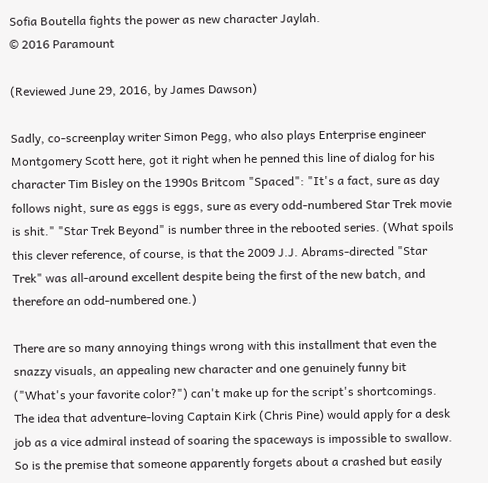Sofia Boutella fights the power as new character Jaylah.
© 2016 Paramount

(Reviewed June 29, 2016, by James Dawson)

Sadly, co-screenplay writer Simon Pegg, who also plays Enterprise engineer Montgomery Scott here, got it right when he penned this line of dialog for his character Tim Bisley on the 1990s Britcom "Spaced": "It's a fact, sure as day follows night, sure as eggs is eggs, sure as every odd-numbered Star Trek movie is shit." "Star Trek Beyond" is number three in the rebooted series. (What spoils this clever reference, of course, is that the 2009 J.J. Abrams-directed "Star Trek" was all-around excellent despite being the first of the new batch, and therefore an odd-numbered one.)

There are so many annoying things wrong with this installment that even the snazzy visuals, an appealing new character and one genuinely funny bit ("What's your favorite color?") can't make up for the script's shortcomings. The idea that adventure-loving Captain Kirk (Chris Pine) would apply for a desk job as a vice admiral instead of soaring the spaceways is impossible to swallow. So is the premise that someone apparently forgets about a crashed but easily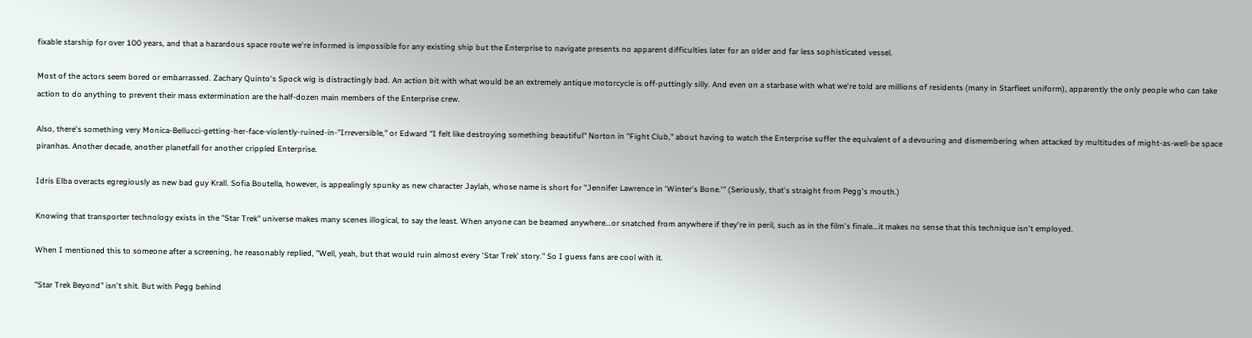fixable starship for over 100 years, and that a hazardous space route we're informed is impossible for any existing ship but the Enterprise to navigate presents no apparent difficulties later for an older and far less sophisticated vessel.

Most of the actors seem bored or embarrassed. Zachary Quinto's Spock wig is distractingly bad. An action bit with what would be an extremely antique motorcycle is off-puttingly silly. And even on a starbase with what we're told are millions of residents (many in Starfleet uniform), apparently the only people who can take action to do anything to prevent their mass extermination are the half-dozen main members of the Enterprise crew.

Also, there's something very Monica-Bellucci-getting-her-face-violently-ruined-in-"Irreversible," or Edward "I felt like destroying something beautiful" Norton in "Fight Club," about having to watch the Enterprise suffer the equivalent of a devouring and dismembering when attacked by multitudes of might-as-well-be space piranhas. Another decade, another planetfall for another crippled Enterprise.

Idris Elba overacts egregiously as new bad guy Krall. Sofia Boutella, however, is appealingly spunky as new character Jaylah, whose name is short for "Jennifer Lawrence in 'Winter's Bone.'" (Seriously, that's straight from Pegg's mouth.)

Knowing that transporter technology exists in the "Star Trek" universe makes many scenes illogical, to say the least. When anyone can be beamed anywhere...or snatched from anywhere if they're in peril, such as in the film's finale...it makes no sense that this technique isn't employed.

When I mentioned this to someone after a screening, he reasonably replied, "Well, yeah, but that would ruin almost every 'Star Trek' story." So I guess fans are cool with it.

"Star Trek Beyond" isn't shit. But with Pegg behind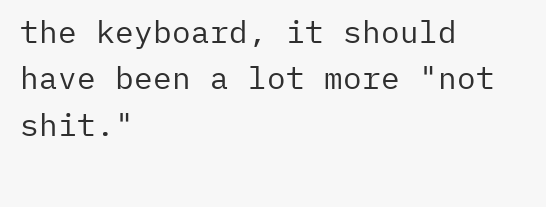the keyboard, it should have been a lot more "not shit."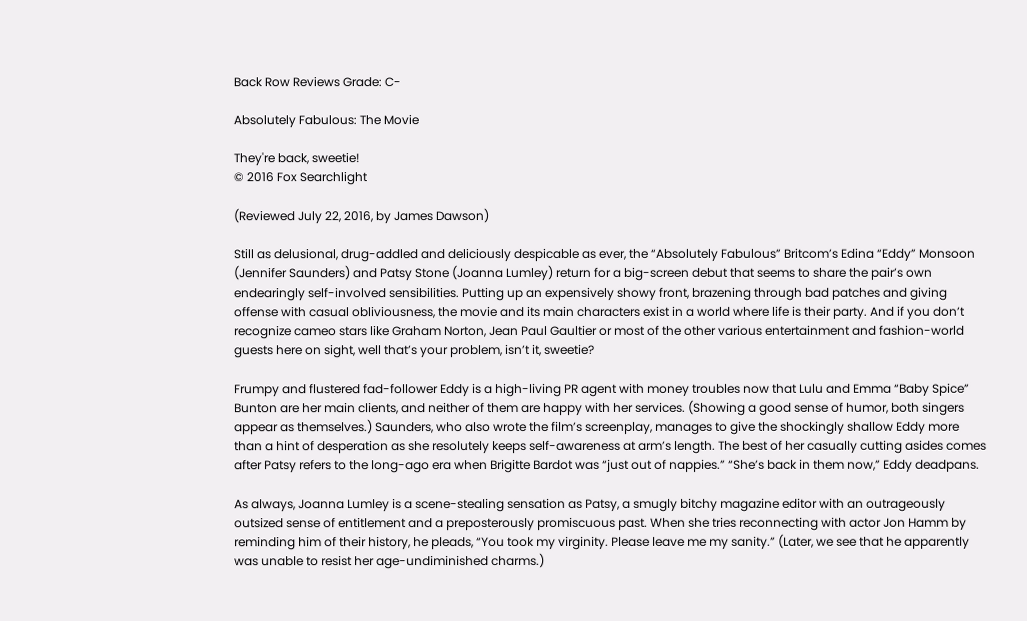Back Row Reviews Grade: C-

Absolutely Fabulous: The Movie

They're back, sweetie!
© 2016 Fox Searchlight

(Reviewed July 22, 2016, by James Dawson)

Still as delusional, drug-addled and deliciously despicable as ever, the “Absolutely Fabulous” Britcom’s Edina “Eddy” Monsoon (Jennifer Saunders) and Patsy Stone (Joanna Lumley) return for a big-screen debut that seems to share the pair’s own endearingly self-involved sensibilities. Putting up an expensively showy front, brazening through bad patches and giving offense with casual obliviousness, the movie and its main characters exist in a world where life is their party. And if you don’t recognize cameo stars like Graham Norton, Jean Paul Gaultier or most of the other various entertainment and fashion-world guests here on sight, well that’s your problem, isn’t it, sweetie?

Frumpy and flustered fad-follower Eddy is a high-living PR agent with money troubles now that Lulu and Emma “Baby Spice” Bunton are her main clients, and neither of them are happy with her services. (Showing a good sense of humor, both singers appear as themselves.) Saunders, who also wrote the film’s screenplay, manages to give the shockingly shallow Eddy more than a hint of desperation as she resolutely keeps self-awareness at arm’s length. The best of her casually cutting asides comes after Patsy refers to the long-ago era when Brigitte Bardot was “just out of nappies.” “She’s back in them now,” Eddy deadpans.

As always, Joanna Lumley is a scene-stealing sensation as Patsy, a smugly bitchy magazine editor with an outrageously outsized sense of entitlement and a preposterously promiscuous past. When she tries reconnecting with actor Jon Hamm by reminding him of their history, he pleads, “You took my virginity. Please leave me my sanity.” (Later, we see that he apparently was unable to resist her age-undiminished charms.)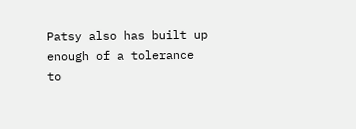Patsy also has built up enough of a tolerance to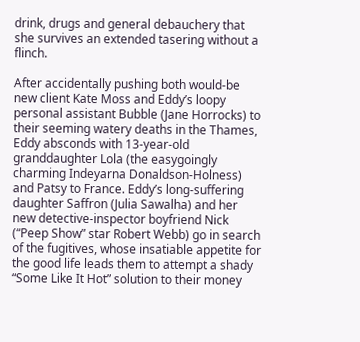drink, drugs and general debauchery that she survives an extended tasering without a flinch.

After accidentally pushing both would-be new client Kate Moss and Eddy’s loopy personal assistant Bubble (Jane Horrocks) to their seeming watery deaths in the Thames, Eddy absconds with 13-year-old granddaughter Lola (the easygoingly charming Indeyarna Donaldson-Holness) and Patsy to France. Eddy’s long-suffering daughter Saffron (Julia Sawalha) and her new detective-inspector boyfriend Nick (“Peep Show” star Robert Webb) go in search of the fugitives, whose insatiable appetite for the good life leads them to attempt a shady “Some Like It Hot” solution to their money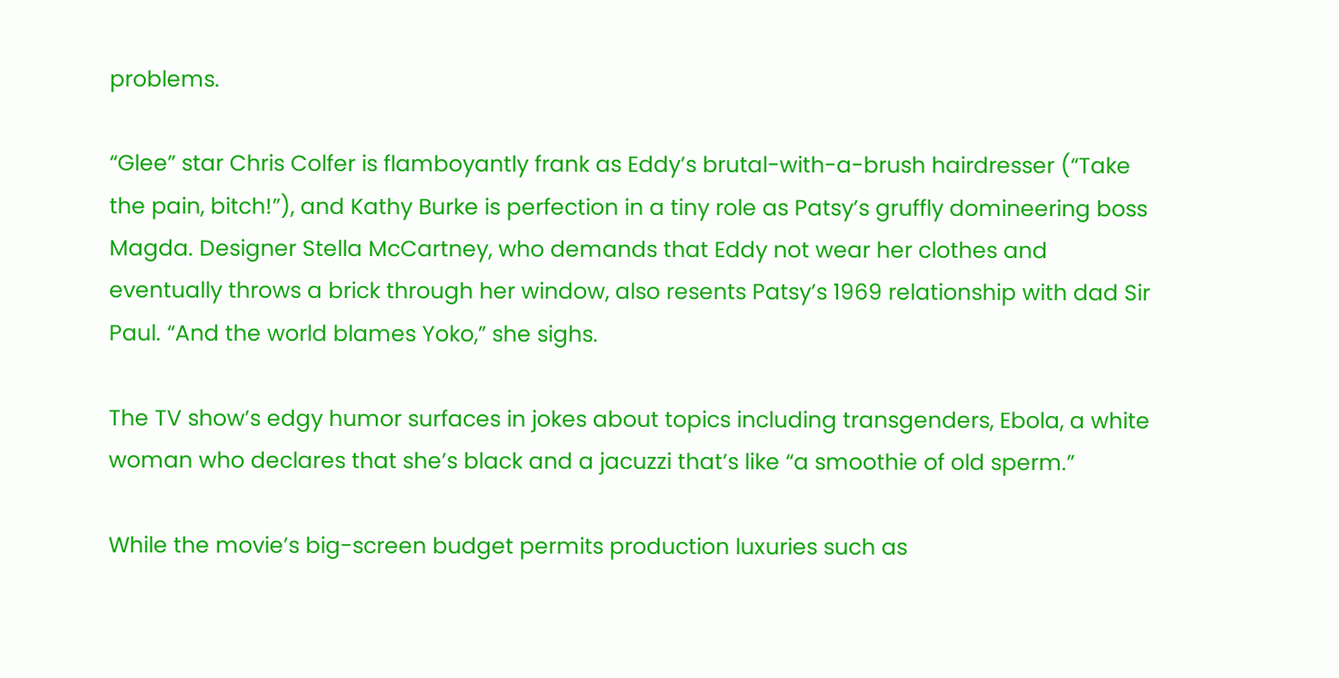problems.

“Glee” star Chris Colfer is flamboyantly frank as Eddy’s brutal-with-a-brush hairdresser (“Take the pain, bitch!”), and Kathy Burke is perfection in a tiny role as Patsy’s gruffly domineering boss Magda. Designer Stella McCartney, who demands that Eddy not wear her clothes and eventually throws a brick through her window, also resents Patsy’s 1969 relationship with dad Sir Paul. “And the world blames Yoko,” she sighs.

The TV show’s edgy humor surfaces in jokes about topics including transgenders, Ebola, a white woman who declares that she’s black and a jacuzzi that’s like “a smoothie of old sperm.”

While the movie’s big-screen budget permits production luxuries such as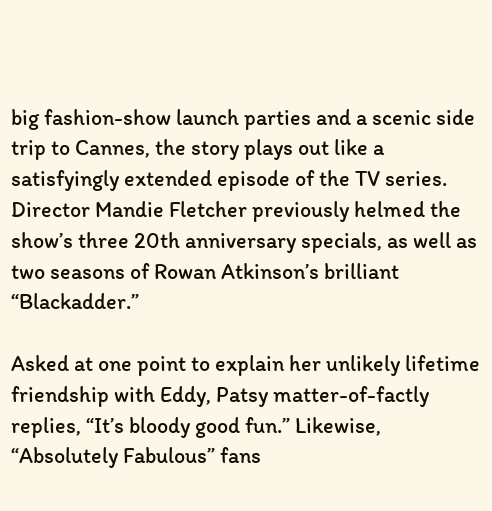big fashion-show launch parties and a scenic side trip to Cannes, the story plays out like a satisfyingly extended episode of the TV series. Director Mandie Fletcher previously helmed the show’s three 20th anniversary specials, as well as two seasons of Rowan Atkinson’s brilliant “Blackadder.”

Asked at one point to explain her unlikely lifetime friendship with Eddy, Patsy matter-of-factly replies, “It’s bloody good fun.” Likewise, “Absolutely Fabulous” fans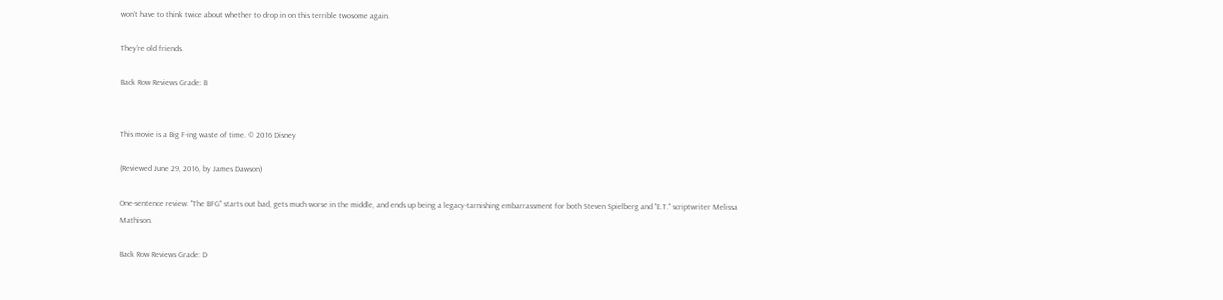won’t have to think twice about whether to drop in on this terrible twosome again.

They’re old friends.

Back Row Reviews Grade: B


This movie is a Big F-ing waste of time. © 2016 Disney

(Reviewed June 29, 2016, by James Dawson)

One-sentence review: "The BFG" starts out bad, gets much worse in the middle, and ends up being a legacy-tarnishing embarrassment for both Steven Spielberg and "E.T." scriptwriter Melissa Mathison.

Back Row Reviews Grade: D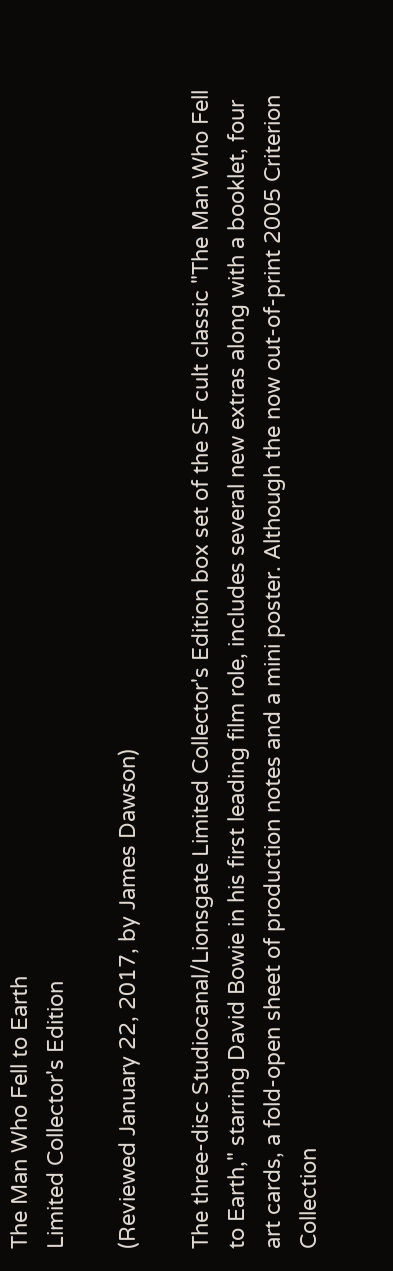The Man Who Fell to Earth
Limited Collector's Edition

(Reviewed January 22, 2017, by James Dawson)

The three-disc Studiocanal/Lionsgate Limited Collector's Edition box set of the SF cult classic "The Man Who Fell to Earth," starring David Bowie in his first leading film role, includes several new extras along with a booklet, four art cards, a fold-open sheet of production notes and a mini poster. Although the now out-of-print 2005 Criterion Collection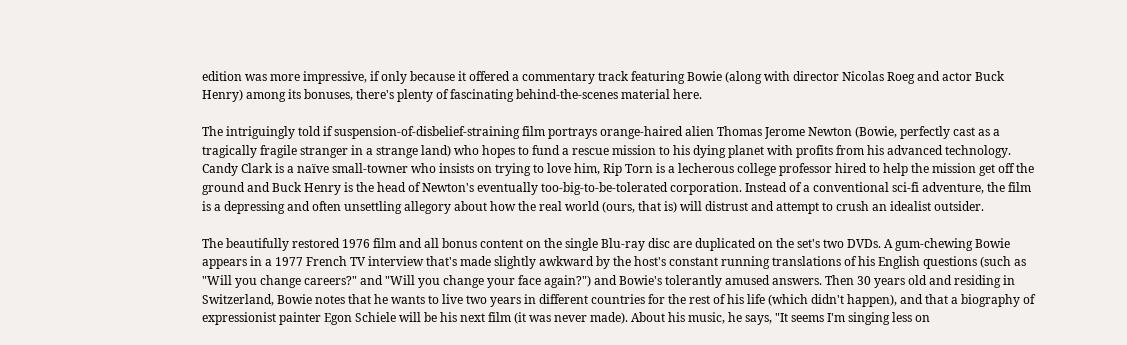edition was more impressive, if only because it offered a commentary track featuring Bowie (along with director Nicolas Roeg and actor Buck Henry) among its bonuses, there's plenty of fascinating behind-the-scenes material here.

The intriguingly told if suspension-of-disbelief-straining film portrays orange-haired alien Thomas Jerome Newton (Bowie, perfectly cast as a tragically fragile stranger in a strange land) who hopes to fund a rescue mission to his dying planet with profits from his advanced technology. Candy Clark is a naïve small-towner who insists on trying to love him, Rip Torn is a lecherous college professor hired to help the mission get off the ground and Buck Henry is the head of Newton's eventually too-big-to-be-tolerated corporation. Instead of a conventional sci-fi adventure, the film is a depressing and often unsettling allegory about how the real world (ours, that is) will distrust and attempt to crush an idealist outsider.

The beautifully restored 1976 film and all bonus content on the single Blu-ray disc are duplicated on the set's two DVDs. A gum-chewing Bowie appears in a 1977 French TV interview that's made slightly awkward by the host's constant running translations of his English questions (such as "Will you change careers?" and "Will you change your face again?") and Bowie's tolerantly amused answers. Then 30 years old and residing in Switzerland, Bowie notes that he wants to live two years in different countries for the rest of his life (which didn't happen), and that a biography of expressionist painter Egon Schiele will be his next film (it was never made). About his music, he says, "It seems I'm singing less on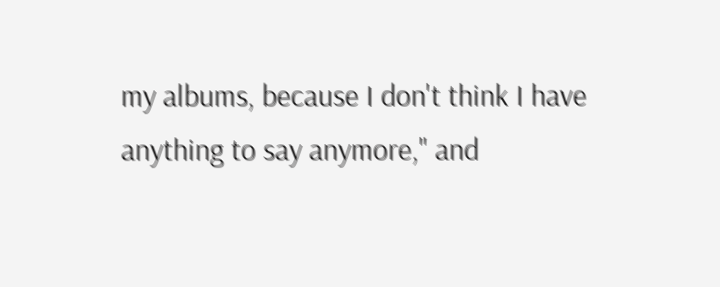my albums, because I don't think I have anything to say anymore," and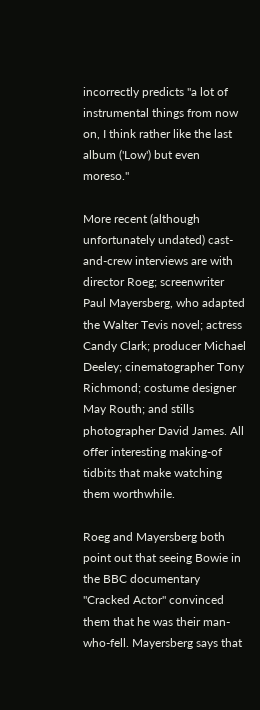incorrectly predicts "a lot of instrumental things from now on, I think rather like the last album ('Low') but even moreso."

More recent (although unfortunately undated) cast-and-crew interviews are with director Roeg; screenwriter Paul Mayersberg, who adapted the Walter Tevis novel; actress Candy Clark; producer Michael Deeley; cinematographer Tony Richmond; costume designer May Routh; and stills photographer David James. All offer interesting making-of tidbits that make watching them worthwhile.

Roeg and Mayersberg both point out that seeing Bowie in the BBC documentary "Cracked Actor" convinced them that he was their man-who-fell. Mayersberg says that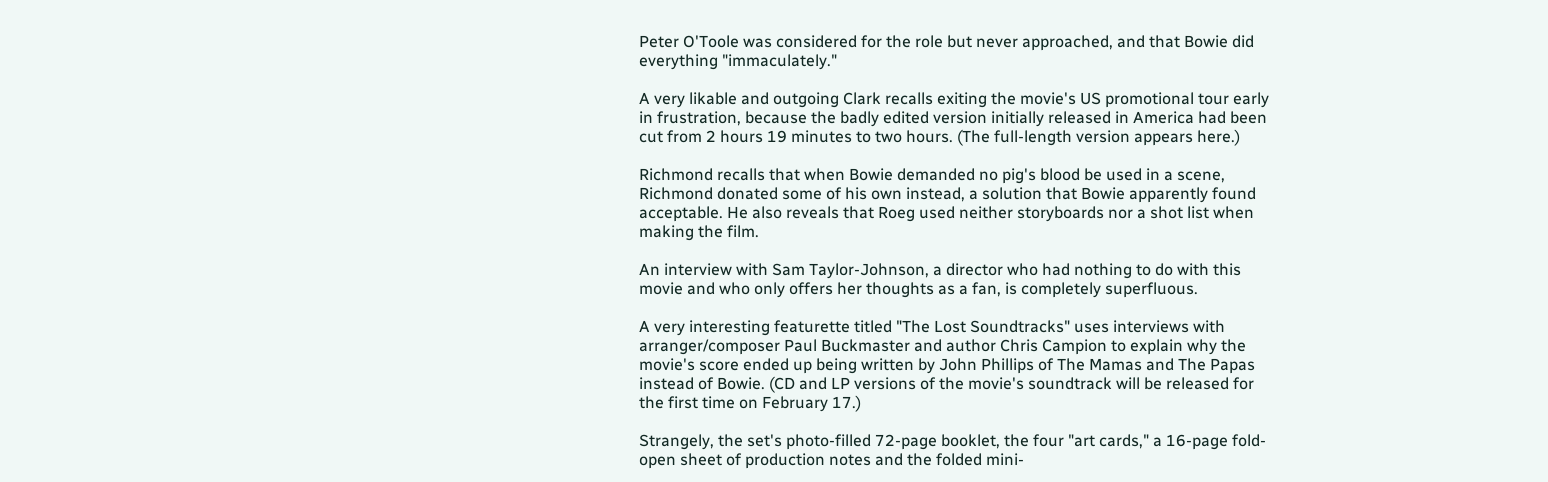Peter O'Toole was considered for the role but never approached, and that Bowie did everything "immaculately."

A very likable and outgoing Clark recalls exiting the movie's US promotional tour early in frustration, because the badly edited version initially released in America had been cut from 2 hours 19 minutes to two hours. (The full-length version appears here.)

Richmond recalls that when Bowie demanded no pig's blood be used in a scene, Richmond donated some of his own instead, a solution that Bowie apparently found acceptable. He also reveals that Roeg used neither storyboards nor a shot list when making the film.

An interview with Sam Taylor-Johnson, a director who had nothing to do with this movie and who only offers her thoughts as a fan, is completely superfluous.

A very interesting featurette titled "The Lost Soundtracks" uses interviews with arranger/composer Paul Buckmaster and author Chris Campion to explain why the movie's score ended up being written by John Phillips of The Mamas and The Papas instead of Bowie. (CD and LP versions of the movie's soundtrack will be released for the first time on February 17.)

Strangely, the set's photo-filled 72-page booklet, the four "art cards," a 16-page fold-open sheet of production notes and the folded mini-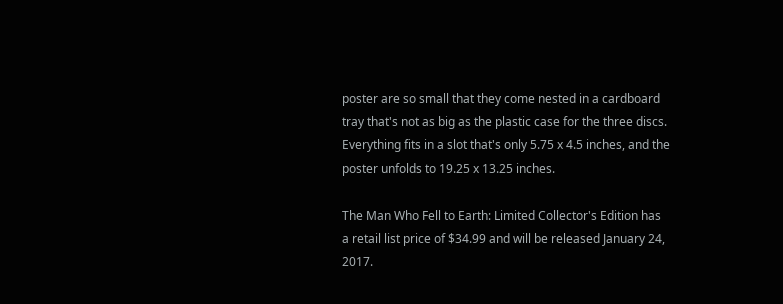poster are so small that they come nested in a cardboard tray that's not as big as the plastic case for the three discs. Everything fits in a slot that's only 5.75 x 4.5 inches, and the poster unfolds to 19.25 x 13.25 inches.

The Man Who Fell to Earth: Limited Collector's Edition has a retail list price of $34.99 and will be released January 24, 2017.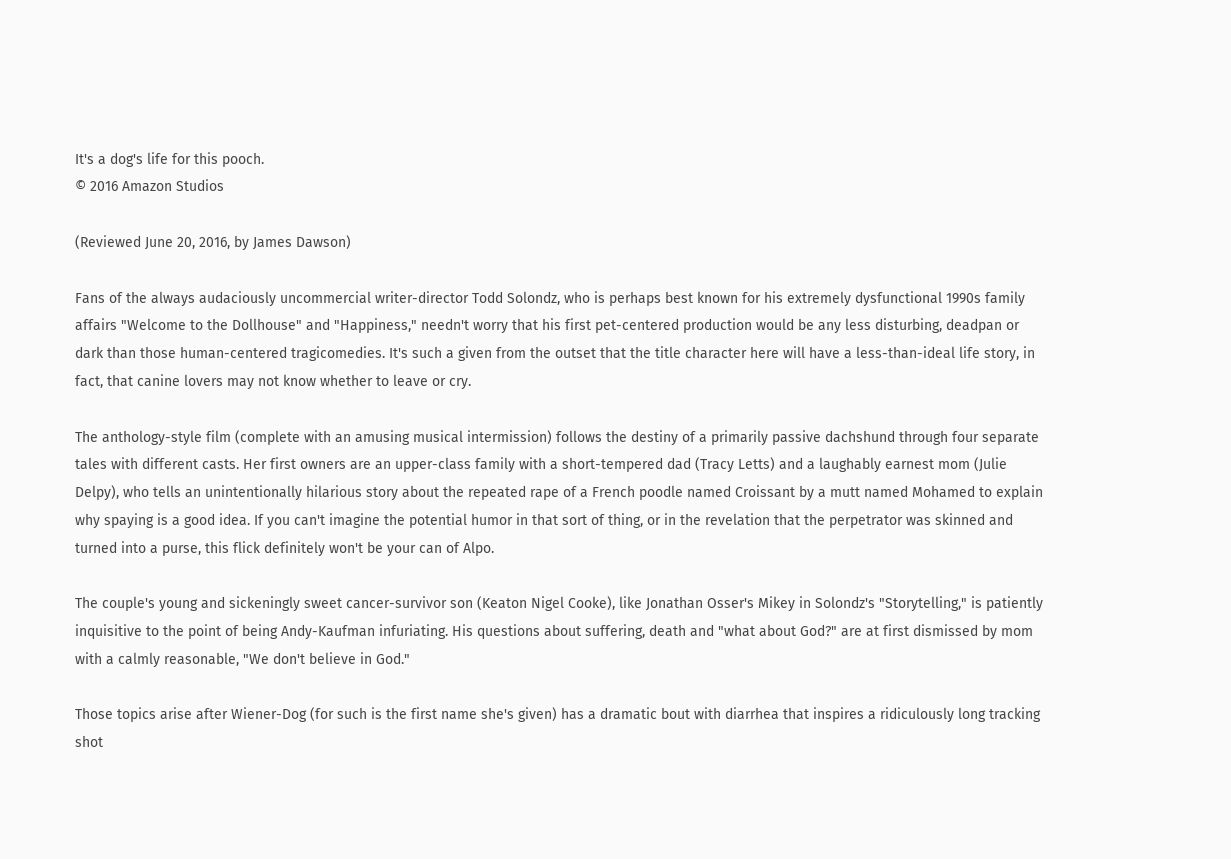It's a dog's life for this pooch.
© 2016 Amazon Studios

(Reviewed June 20, 2016, by James Dawson)

Fans of the always audaciously uncommercial writer-director Todd Solondz, who is perhaps best known for his extremely dysfunctional 1990s family affairs "Welcome to the Dollhouse" and "Happiness," needn't worry that his first pet-centered production would be any less disturbing, deadpan or dark than those human-centered tragicomedies. It's such a given from the outset that the title character here will have a less-than-ideal life story, in fact, that canine lovers may not know whether to leave or cry.

The anthology-style film (complete with an amusing musical intermission) follows the destiny of a primarily passive dachshund through four separate tales with different casts. Her first owners are an upper-class family with a short-tempered dad (Tracy Letts) and a laughably earnest mom (Julie Delpy), who tells an unintentionally hilarious story about the repeated rape of a French poodle named Croissant by a mutt named Mohamed to explain why spaying is a good idea. If you can't imagine the potential humor in that sort of thing, or in the revelation that the perpetrator was skinned and turned into a purse, this flick definitely won't be your can of Alpo.

The couple's young and sickeningly sweet cancer-survivor son (Keaton Nigel Cooke), like Jonathan Osser's Mikey in Solondz's "Storytelling," is patiently inquisitive to the point of being Andy-Kaufman infuriating. His questions about suffering, death and "what about God?" are at first dismissed by mom with a calmly reasonable, "We don't believe in God."

Those topics arise after Wiener-Dog (for such is the first name she's given) has a dramatic bout with diarrhea that inspires a ridiculously long tracking shot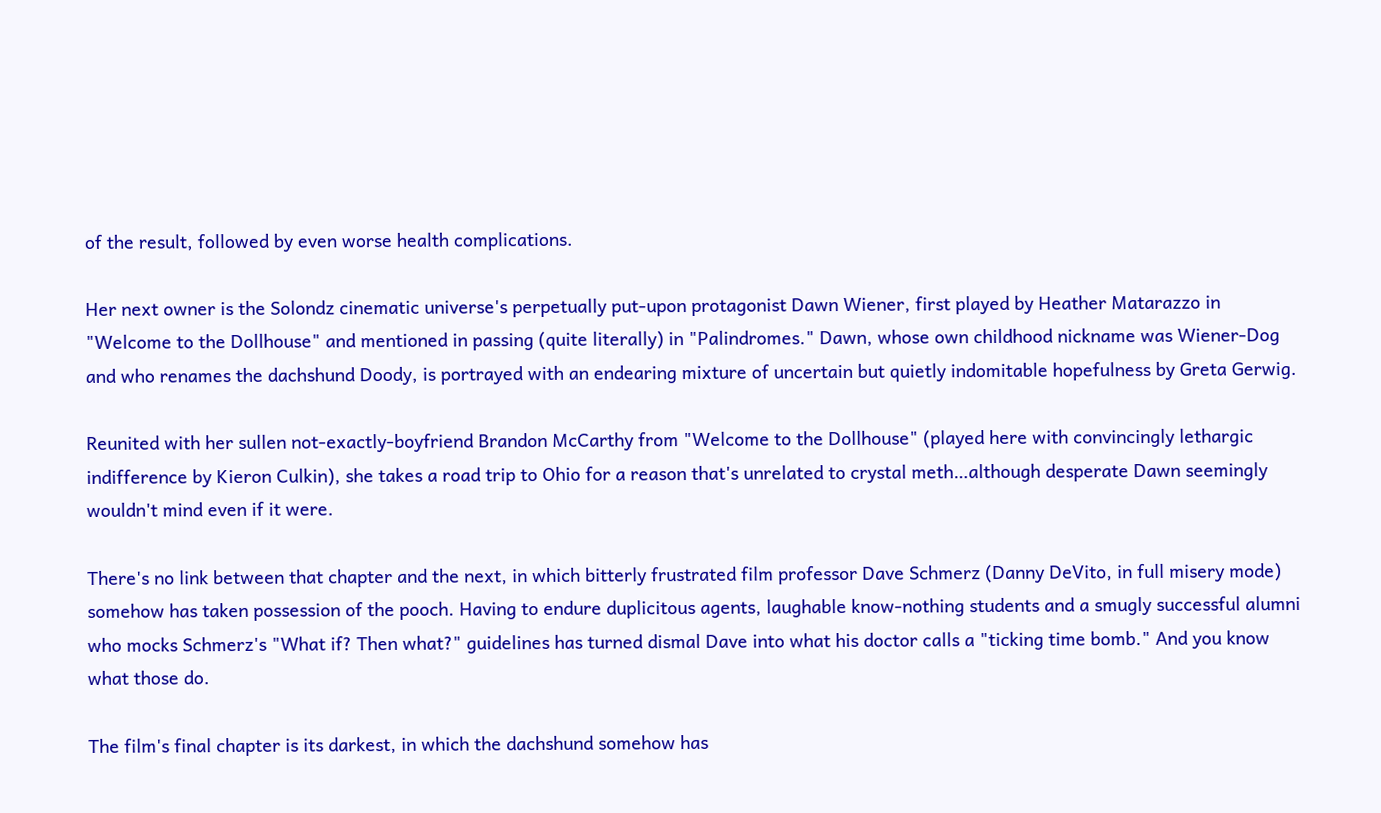of the result, followed by even worse health complications.

Her next owner is the Solondz cinematic universe's perpetually put-upon protagonist Dawn Wiener, first played by Heather Matarazzo in "Welcome to the Dollhouse" and mentioned in passing (quite literally) in "Palindromes." Dawn, whose own childhood nickname was Wiener-Dog and who renames the dachshund Doody, is portrayed with an endearing mixture of uncertain but quietly indomitable hopefulness by Greta Gerwig.

Reunited with her sullen not-exactly-boyfriend Brandon McCarthy from "Welcome to the Dollhouse" (played here with convincingly lethargic indifference by Kieron Culkin), she takes a road trip to Ohio for a reason that's unrelated to crystal meth…although desperate Dawn seemingly wouldn't mind even if it were.

There's no link between that chapter and the next, in which bitterly frustrated film professor Dave Schmerz (Danny DeVito, in full misery mode) somehow has taken possession of the pooch. Having to endure duplicitous agents, laughable know-nothing students and a smugly successful alumni who mocks Schmerz's "What if? Then what?" guidelines has turned dismal Dave into what his doctor calls a "ticking time bomb." And you know what those do.

The film's final chapter is its darkest, in which the dachshund somehow has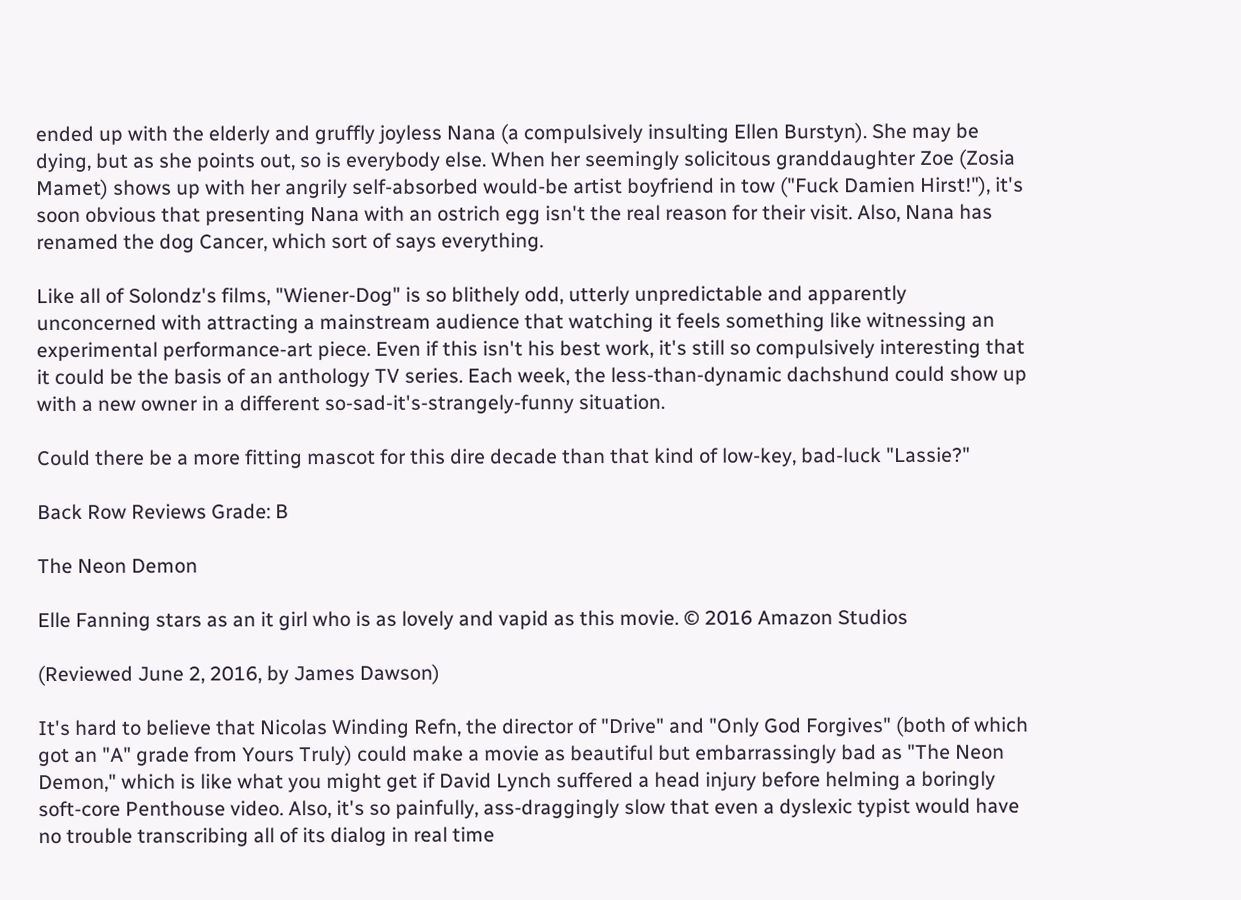ended up with the elderly and gruffly joyless Nana (a compulsively insulting Ellen Burstyn). She may be dying, but as she points out, so is everybody else. When her seemingly solicitous granddaughter Zoe (Zosia Mamet) shows up with her angrily self-absorbed would-be artist boyfriend in tow ("Fuck Damien Hirst!"), it's soon obvious that presenting Nana with an ostrich egg isn't the real reason for their visit. Also, Nana has renamed the dog Cancer, which sort of says everything.

Like all of Solondz's films, "Wiener-Dog" is so blithely odd, utterly unpredictable and apparently unconcerned with attracting a mainstream audience that watching it feels something like witnessing an experimental performance-art piece. Even if this isn't his best work, it's still so compulsively interesting that it could be the basis of an anthology TV series. Each week, the less-than-dynamic dachshund could show up with a new owner in a different so-sad-it's-strangely-funny situation.

Could there be a more fitting mascot for this dire decade than that kind of low-key, bad-luck "Lassie?"

Back Row Reviews Grade: B

The Neon Demon

Elle Fanning stars as an it girl who is as lovely and vapid as this movie. © 2016 Amazon Studios

(Reviewed June 2, 2016, by James Dawson)

It's hard to believe that Nicolas Winding Refn, the director of "Drive" and "Only God Forgives" (both of which got an "A" grade from Yours Truly) could make a movie as beautiful but embarrassingly bad as "The Neon Demon," which is like what you might get if David Lynch suffered a head injury before helming a boringly soft-core Penthouse video. Also, it's so painfully, ass-draggingly slow that even a dyslexic typist would have no trouble transcribing all of its dialog in real time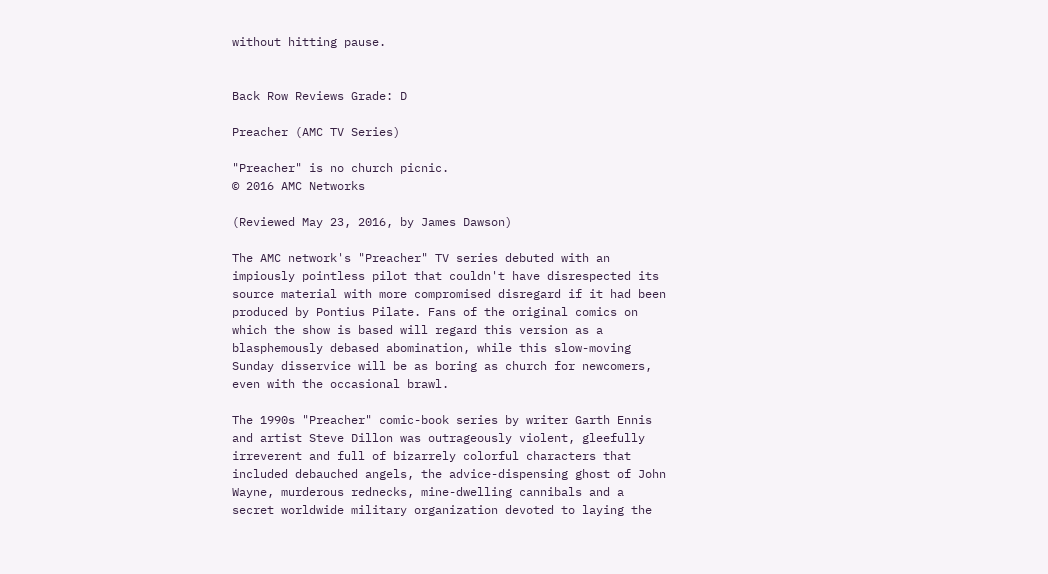without hitting pause.


Back Row Reviews Grade: D

Preacher (AMC TV Series)

"Preacher" is no church picnic.
© 2016 AMC Networks

(Reviewed May 23, 2016, by James Dawson)

The AMC network's "Preacher" TV series debuted with an impiously pointless pilot that couldn't have disrespected its source material with more compromised disregard if it had been produced by Pontius Pilate. Fans of the original comics on which the show is based will regard this version as a blasphemously debased abomination, while this slow-moving Sunday disservice will be as boring as church for newcomers, even with the occasional brawl.

The 1990s "Preacher" comic-book series by writer Garth Ennis and artist Steve Dillon was outrageously violent, gleefully irreverent and full of bizarrely colorful characters that included debauched angels, the advice-dispensing ghost of John Wayne, murderous rednecks, mine-dwelling cannibals and a secret worldwide military organization devoted to laying the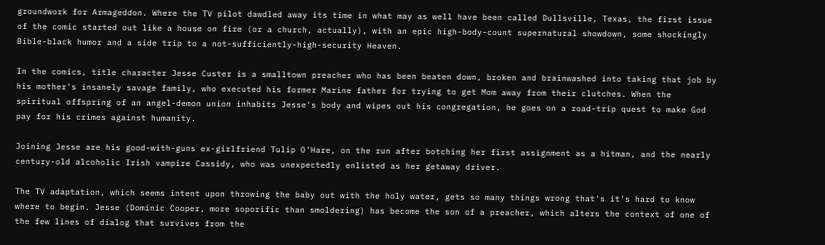groundwork for Armageddon. Where the TV pilot dawdled away its time in what may as well have been called Dullsville, Texas, the first issue of the comic started out like a house on fire (or a church, actually), with an epic high-body-count supernatural showdown, some shockingly Bible-black humor and a side trip to a not-sufficiently-high-security Heaven.

In the comics, title character Jesse Custer is a smalltown preacher who has been beaten down, broken and brainwashed into taking that job by his mother's insanely savage family, who executed his former Marine father for trying to get Mom away from their clutches. When the spiritual offspring of an angel-demon union inhabits Jesse's body and wipes out his congregation, he goes on a road-trip quest to make God pay for his crimes against humanity.

Joining Jesse are his good-with-guns ex-girlfriend Tulip O'Hare, on the run after botching her first assignment as a hitman, and the nearly century-old alcoholic Irish vampire Cassidy, who was unexpectedly enlisted as her getaway driver.

The TV adaptation, which seems intent upon throwing the baby out with the holy water, gets so many things wrong that's it's hard to know where to begin. Jesse (Dominic Cooper, more soporific than smoldering) has become the son of a preacher, which alters the context of one of the few lines of dialog that survives from the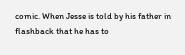comic. When Jesse is told by his father in flashback that he has to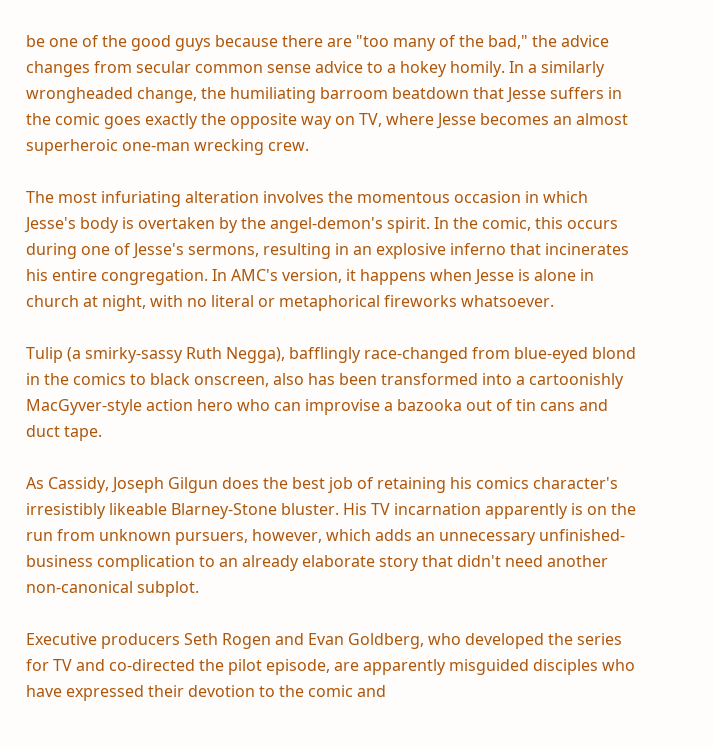be one of the good guys because there are "too many of the bad," the advice changes from secular common sense advice to a hokey homily. In a similarly wrongheaded change, the humiliating barroom beatdown that Jesse suffers in the comic goes exactly the opposite way on TV, where Jesse becomes an almost superheroic one-man wrecking crew.

The most infuriating alteration involves the momentous occasion in which Jesse's body is overtaken by the angel-demon's spirit. In the comic, this occurs during one of Jesse's sermons, resulting in an explosive inferno that incinerates his entire congregation. In AMC's version, it happens when Jesse is alone in church at night, with no literal or metaphorical fireworks whatsoever.

Tulip (a smirky-sassy Ruth Negga), bafflingly race-changed from blue-eyed blond in the comics to black onscreen, also has been transformed into a cartoonishly MacGyver-style action hero who can improvise a bazooka out of tin cans and duct tape.

As Cassidy, Joseph Gilgun does the best job of retaining his comics character's irresistibly likeable Blarney-Stone bluster. His TV incarnation apparently is on the run from unknown pursuers, however, which adds an unnecessary unfinished-business complication to an already elaborate story that didn't need another non-canonical subplot.

Executive producers Seth Rogen and Evan Goldberg, who developed the series for TV and co-directed the pilot episode, are apparently misguided disciples who have expressed their devotion to the comic and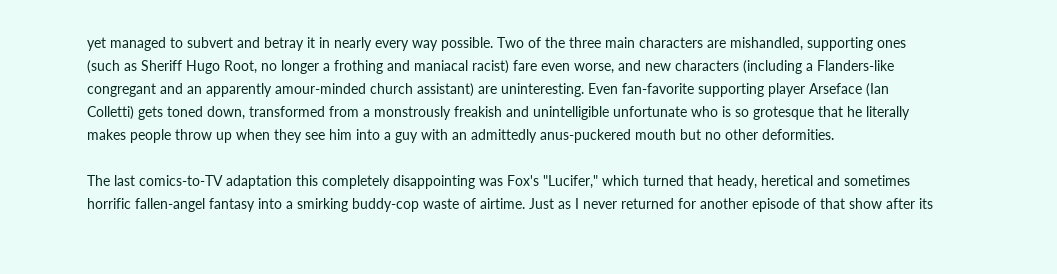yet managed to subvert and betray it in nearly every way possible. Two of the three main characters are mishandled, supporting ones (such as Sheriff Hugo Root, no longer a frothing and maniacal racist) fare even worse, and new characters (including a Flanders-like congregant and an apparently amour-minded church assistant) are uninteresting. Even fan-favorite supporting player Arseface (Ian Colletti) gets toned down, transformed from a monstrously freakish and unintelligible unfortunate who is so grotesque that he literally makes people throw up when they see him into a guy with an admittedly anus-puckered mouth but no other deformities.

The last comics-to-TV adaptation this completely disappointing was Fox's "Lucifer," which turned that heady, heretical and sometimes horrific fallen-angel fantasy into a smirking buddy-cop waste of airtime. Just as I never returned for another episode of that show after its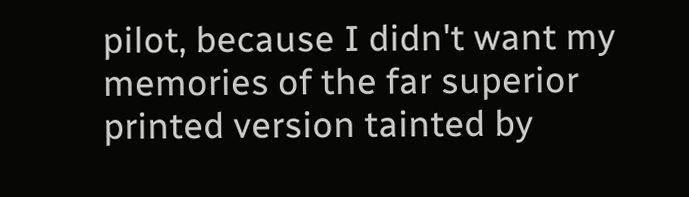pilot, because I didn't want my memories of the far superior printed version tainted by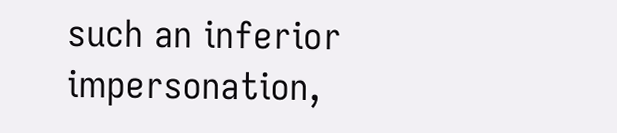such an inferior impersonation,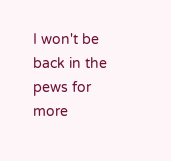I won't be back in the pews for more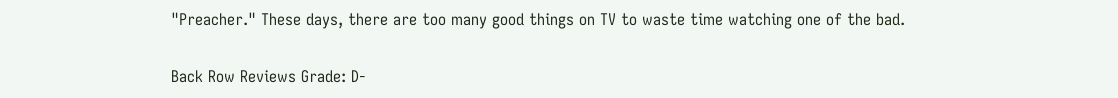"Preacher." These days, there are too many good things on TV to waste time watching one of the bad.

Back Row Reviews Grade: D-